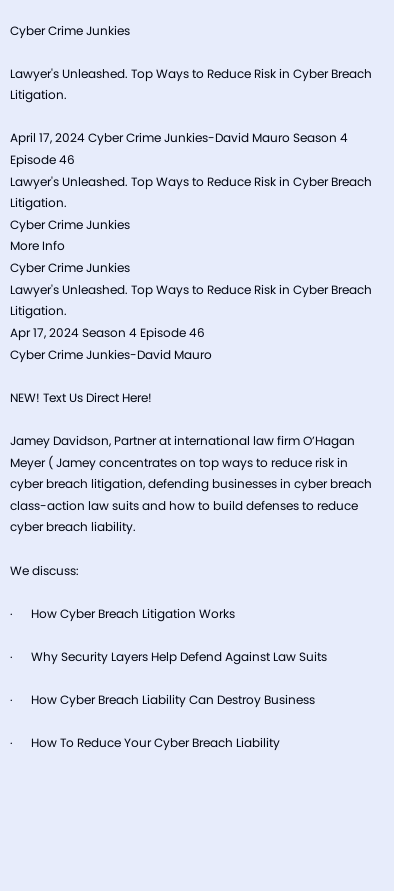Cyber Crime Junkies

Lawyer's Unleashed. Top Ways to Reduce Risk in Cyber Breach Litigation.

April 17, 2024 Cyber Crime Junkies-David Mauro Season 4 Episode 46
Lawyer's Unleashed. Top Ways to Reduce Risk in Cyber Breach Litigation.
Cyber Crime Junkies
More Info
Cyber Crime Junkies
Lawyer's Unleashed. Top Ways to Reduce Risk in Cyber Breach Litigation.
Apr 17, 2024 Season 4 Episode 46
Cyber Crime Junkies-David Mauro

NEW! Text Us Direct Here!

Jamey Davidson, Partner at international law firm O’Hagan Meyer ( Jamey concentrates on top ways to reduce risk in cyber breach litigation, defending businesses in cyber breach class-action law suits and how to build defenses to reduce cyber breach liability.

We discuss:

·      How Cyber Breach Litigation Works

·      Why Security Layers Help Defend Against Law Suits

·      How Cyber Breach Liability Can Destroy Business

·      How To Reduce Your Cyber Breach Liability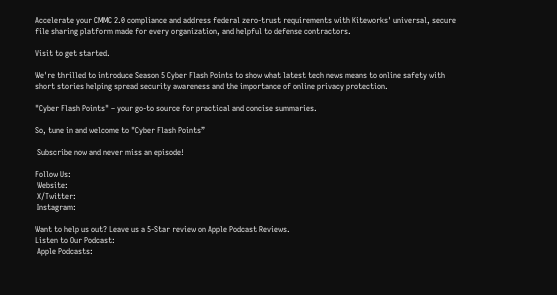Accelerate your CMMC 2.0 compliance and address federal zero-trust requirements with Kiteworks' universal, secure file sharing platform made for every organization, and helpful to defense contractors.

Visit to get started.

We're thrilled to introduce Season 5 Cyber Flash Points to show what latest tech news means to online safety with short stories helping spread security awareness and the importance of online privacy protection.

"Cyber Flash Points" – your go-to source for practical and concise summaries.

So, tune in and welcome to "Cyber Flash Points”

 Subscribe now and never miss an episode!

Follow Us:
 Website:
 X/Twitter:
 Instagram:

Want to help us out? Leave us a 5-Star review on Apple Podcast Reviews.
Listen to Our Podcast:
 Apple Podcasts: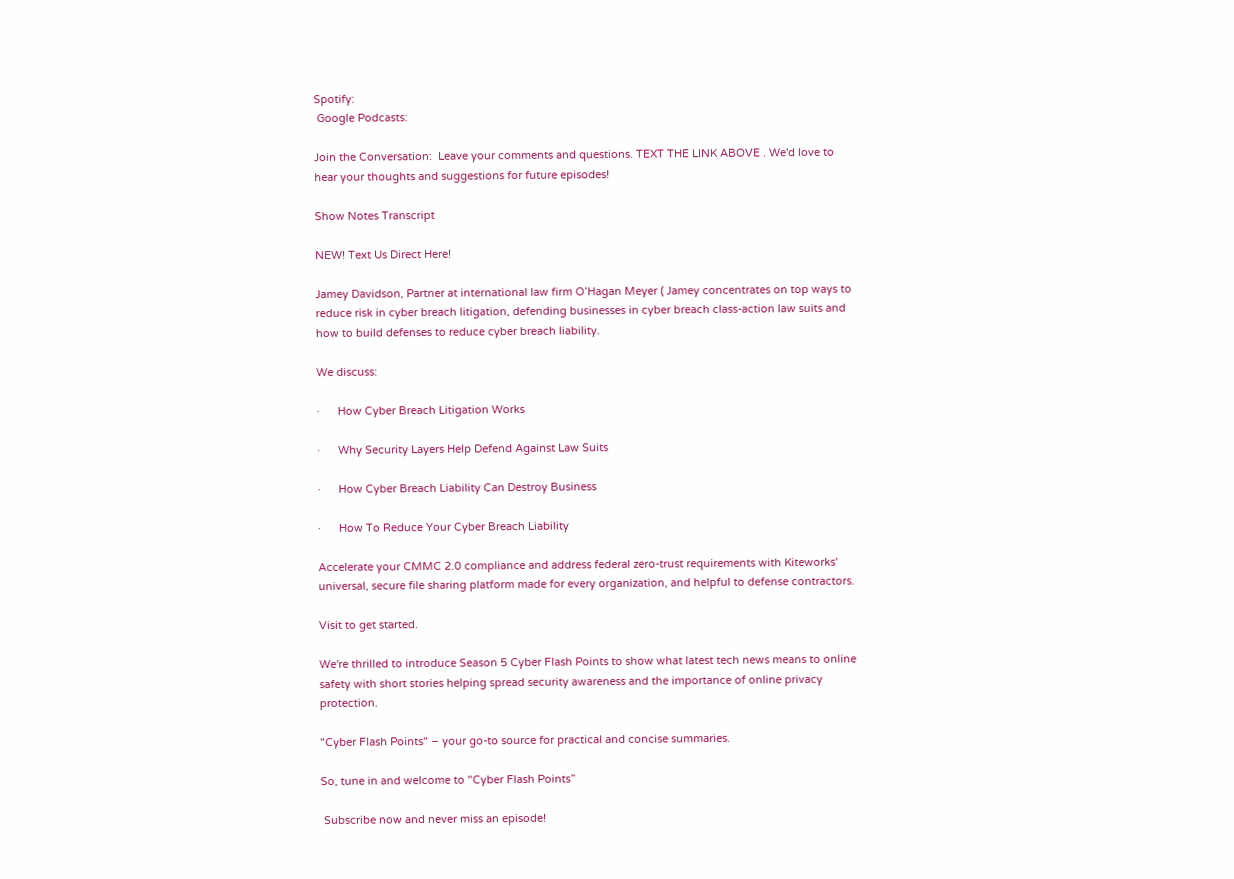Spotify:
 Google Podcasts:

Join the Conversation:  Leave your comments and questions. TEXT THE LINK ABOVE . We'd love to hear your thoughts and suggestions for future episodes!

Show Notes Transcript

NEW! Text Us Direct Here!

Jamey Davidson, Partner at international law firm O’Hagan Meyer ( Jamey concentrates on top ways to reduce risk in cyber breach litigation, defending businesses in cyber breach class-action law suits and how to build defenses to reduce cyber breach liability.

We discuss:

·      How Cyber Breach Litigation Works

·      Why Security Layers Help Defend Against Law Suits

·      How Cyber Breach Liability Can Destroy Business

·      How To Reduce Your Cyber Breach Liability

Accelerate your CMMC 2.0 compliance and address federal zero-trust requirements with Kiteworks' universal, secure file sharing platform made for every organization, and helpful to defense contractors.

Visit to get started.

We're thrilled to introduce Season 5 Cyber Flash Points to show what latest tech news means to online safety with short stories helping spread security awareness and the importance of online privacy protection.

"Cyber Flash Points" – your go-to source for practical and concise summaries.

So, tune in and welcome to "Cyber Flash Points”

 Subscribe now and never miss an episode!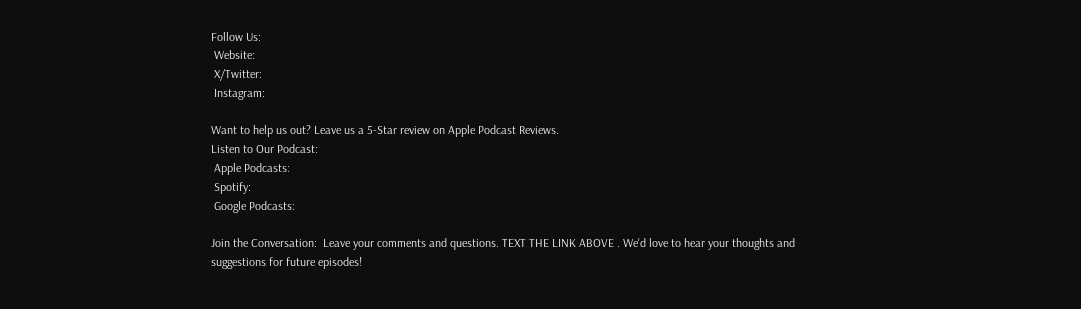Follow Us:
 Website:
 X/Twitter:
 Instagram:

Want to help us out? Leave us a 5-Star review on Apple Podcast Reviews.
Listen to Our Podcast:
 Apple Podcasts:
 Spotify:
 Google Podcasts:

Join the Conversation:  Leave your comments and questions. TEXT THE LINK ABOVE . We'd love to hear your thoughts and suggestions for future episodes!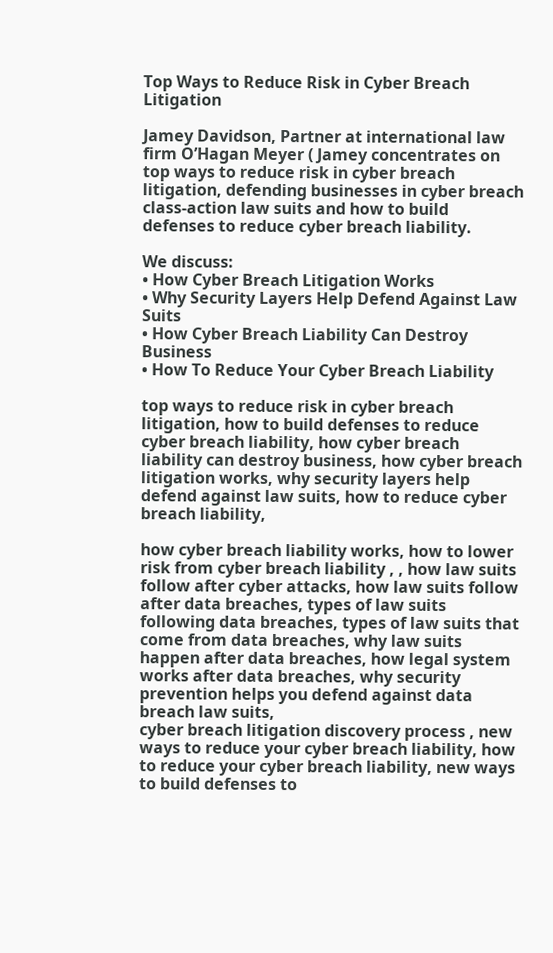Top Ways to Reduce Risk in Cyber Breach Litigation

Jamey Davidson, Partner at international law firm O’Hagan Meyer ( Jamey concentrates on top ways to reduce risk in cyber breach litigation, defending businesses in cyber breach class-action law suits and how to build defenses to reduce cyber breach liability.

We discuss:
• How Cyber Breach Litigation Works
• Why Security Layers Help Defend Against Law Suits
• How Cyber Breach Liability Can Destroy Business
• How To Reduce Your Cyber Breach Liability

top ways to reduce risk in cyber breach litigation, how to build defenses to reduce cyber breach liability, how cyber breach liability can destroy business, how cyber breach litigation works, why security layers help defend against law suits, how to reduce cyber breach liability,

how cyber breach liability works, how to lower risk from cyber breach liability , , how law suits follow after cyber attacks, how law suits follow after data breaches, types of law suits following data breaches, types of law suits that come from data breaches, why law suits happen after data breaches, how legal system works after data breaches, why security prevention helps you defend against data breach law suits,
cyber breach litigation discovery process , new ways to reduce your cyber breach liability, how to reduce your cyber breach liability, new ways to build defenses to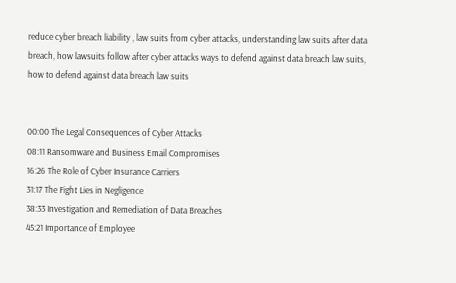reduce cyber breach liability , law suits from cyber attacks, understanding law suits after data breach, how lawsuits follow after cyber attacks ways to defend against data breach law suits, how to defend against data breach law suits


00:00 The Legal Consequences of Cyber Attacks
08:11 Ransomware and Business Email Compromises
16:26 The Role of Cyber Insurance Carriers
31:17 The Fight Lies in Negligence
38:33 Investigation and Remediation of Data Breaches
45:21 Importance of Employee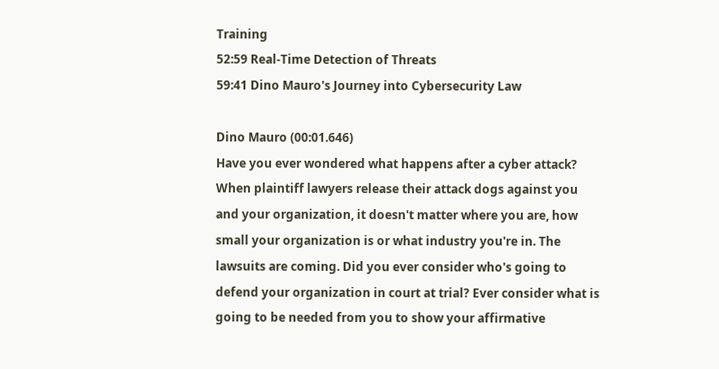Training
52:59 Real-Time Detection of Threats
59:41 Dino Mauro's Journey into Cybersecurity Law

Dino Mauro (00:01.646)
Have you ever wondered what happens after a cyber attack? When plaintiff lawyers release their attack dogs against you and your organization, it doesn't matter where you are, how small your organization is or what industry you're in. The lawsuits are coming. Did you ever consider who's going to defend your organization in court at trial? Ever consider what is going to be needed from you to show your affirmative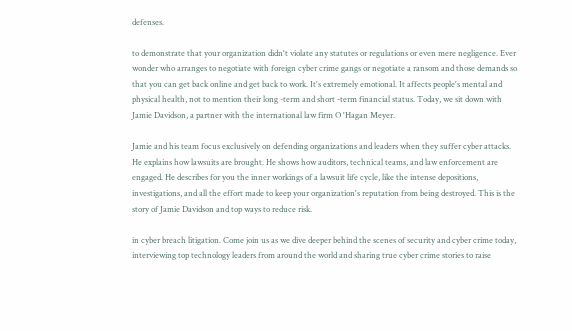defenses.

to demonstrate that your organization didn't violate any statutes or regulations or even mere negligence. Ever wonder who arranges to negotiate with foreign cyber crime gangs or negotiate a ransom and those demands so that you can get back online and get back to work. It's extremely emotional. It affects people's mental and physical health, not to mention their long -term and short -term financial status. Today, we sit down with Jamie Davidson, a partner with the international law firm O 'Hagan Meyer.

Jamie and his team focus exclusively on defending organizations and leaders when they suffer cyber attacks. He explains how lawsuits are brought. He shows how auditors, technical teams, and law enforcement are engaged. He describes for you the inner workings of a lawsuit life cycle, like the intense depositions, investigations, and all the effort made to keep your organization's reputation from being destroyed. This is the story of Jamie Davidson and top ways to reduce risk.

in cyber breach litigation. Come join us as we dive deeper behind the scenes of security and cyber crime today, interviewing top technology leaders from around the world and sharing true cyber crime stories to raise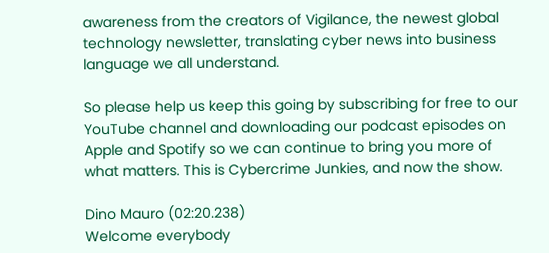awareness from the creators of Vigilance, the newest global technology newsletter, translating cyber news into business language we all understand.

So please help us keep this going by subscribing for free to our YouTube channel and downloading our podcast episodes on Apple and Spotify so we can continue to bring you more of what matters. This is Cybercrime Junkies, and now the show.

Dino Mauro (02:20.238)
Welcome everybody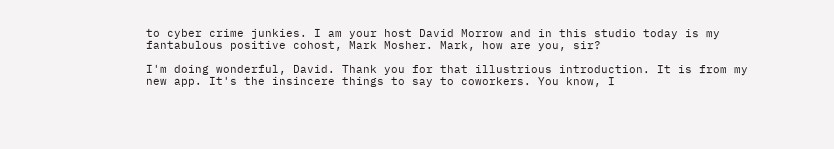to cyber crime junkies. I am your host David Morrow and in this studio today is my fantabulous positive cohost, Mark Mosher. Mark, how are you, sir?

I'm doing wonderful, David. Thank you for that illustrious introduction. It is from my new app. It's the insincere things to say to coworkers. You know, I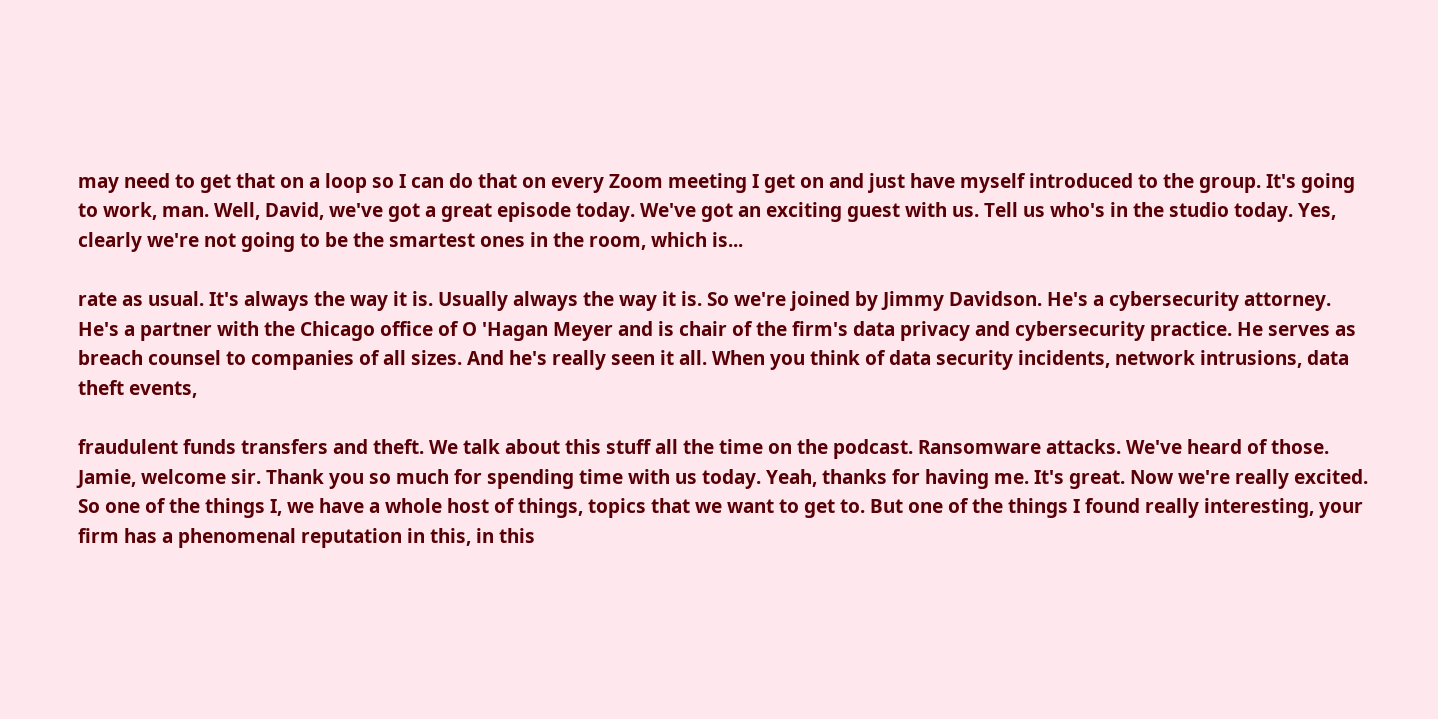may need to get that on a loop so I can do that on every Zoom meeting I get on and just have myself introduced to the group. It's going to work, man. Well, David, we've got a great episode today. We've got an exciting guest with us. Tell us who's in the studio today. Yes, clearly we're not going to be the smartest ones in the room, which is...

rate as usual. It's always the way it is. Usually always the way it is. So we're joined by Jimmy Davidson. He's a cybersecurity attorney. He's a partner with the Chicago office of O 'Hagan Meyer and is chair of the firm's data privacy and cybersecurity practice. He serves as breach counsel to companies of all sizes. And he's really seen it all. When you think of data security incidents, network intrusions, data theft events,

fraudulent funds transfers and theft. We talk about this stuff all the time on the podcast. Ransomware attacks. We've heard of those. Jamie, welcome sir. Thank you so much for spending time with us today. Yeah, thanks for having me. It's great. Now we're really excited. So one of the things I, we have a whole host of things, topics that we want to get to. But one of the things I found really interesting, your firm has a phenomenal reputation in this, in this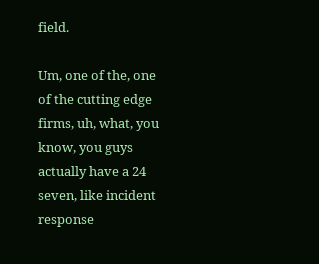field.

Um, one of the, one of the cutting edge firms, uh, what, you know, you guys actually have a 24 seven, like incident response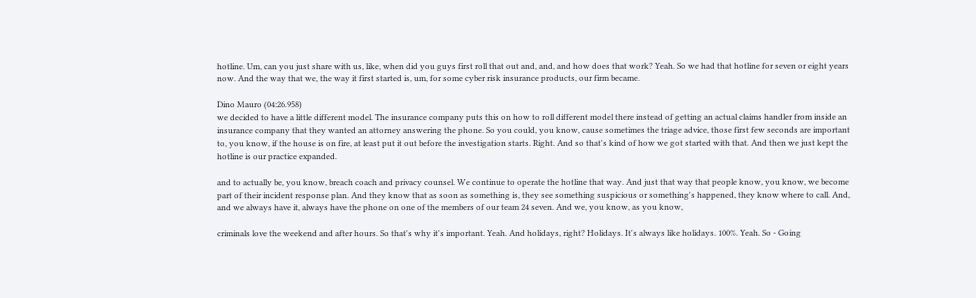hotline. Um, can you just share with us, like, when did you guys first roll that out and, and, and how does that work? Yeah. So we had that hotline for seven or eight years now. And the way that we, the way it first started is, um, for some cyber risk insurance products, our firm became.

Dino Mauro (04:26.958)
we decided to have a little different model. The insurance company puts this on how to roll different model there instead of getting an actual claims handler from inside an insurance company that they wanted an attorney answering the phone. So you could, you know, cause sometimes the triage advice, those first few seconds are important to, you know, if the house is on fire, at least put it out before the investigation starts. Right. And so that's kind of how we got started with that. And then we just kept the hotline is our practice expanded.

and to actually be, you know, breach coach and privacy counsel. We continue to operate the hotline that way. And just that way that people know, you know, we become part of their incident response plan. And they know that as soon as something is, they see something suspicious or something's happened, they know where to call. And, and we always have it, always have the phone on one of the members of our team 24 seven. And we, you know, as you know,

criminals love the weekend and after hours. So that's why it's important. Yeah. And holidays, right? Holidays. It's always like holidays. 100%. Yeah. So - Going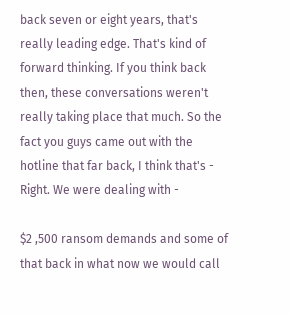back seven or eight years, that's really leading edge. That's kind of forward thinking. If you think back then, these conversations weren't really taking place that much. So the fact you guys came out with the hotline that far back, I think that's - Right. We were dealing with -

$2 ,500 ransom demands and some of that back in what now we would call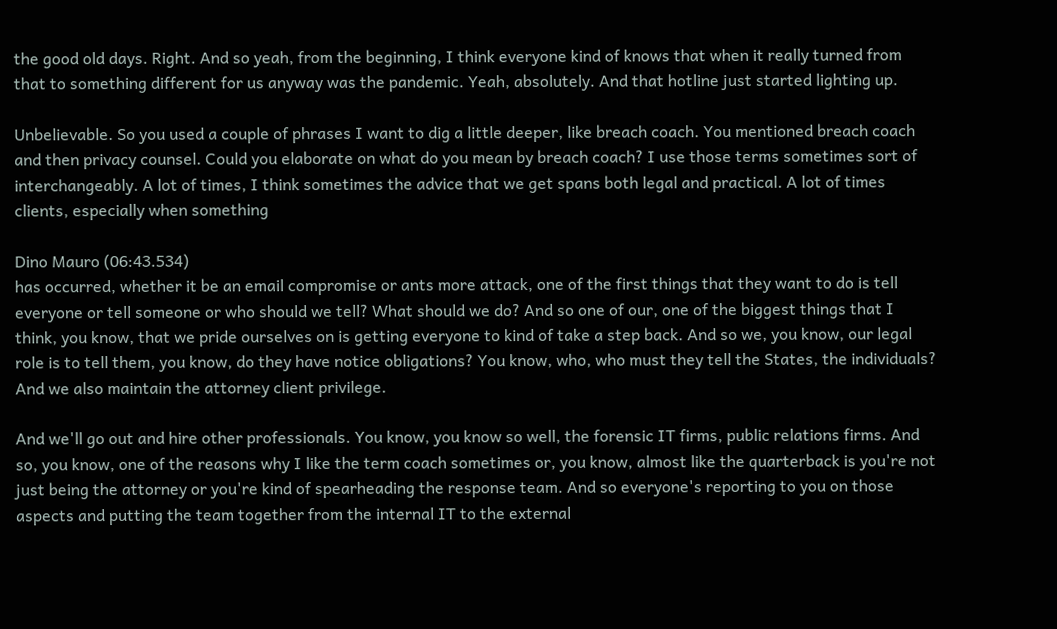the good old days. Right. And so yeah, from the beginning, I think everyone kind of knows that when it really turned from that to something different for us anyway was the pandemic. Yeah, absolutely. And that hotline just started lighting up.

Unbelievable. So you used a couple of phrases I want to dig a little deeper, like breach coach. You mentioned breach coach and then privacy counsel. Could you elaborate on what do you mean by breach coach? I use those terms sometimes sort of interchangeably. A lot of times, I think sometimes the advice that we get spans both legal and practical. A lot of times clients, especially when something

Dino Mauro (06:43.534)
has occurred, whether it be an email compromise or ants more attack, one of the first things that they want to do is tell everyone or tell someone or who should we tell? What should we do? And so one of our, one of the biggest things that I think, you know, that we pride ourselves on is getting everyone to kind of take a step back. And so we, you know, our legal role is to tell them, you know, do they have notice obligations? You know, who, who must they tell the States, the individuals? And we also maintain the attorney client privilege.

And we'll go out and hire other professionals. You know, you know so well, the forensic IT firms, public relations firms. And so, you know, one of the reasons why I like the term coach sometimes or, you know, almost like the quarterback is you're not just being the attorney or you're kind of spearheading the response team. And so everyone's reporting to you on those aspects and putting the team together from the internal IT to the external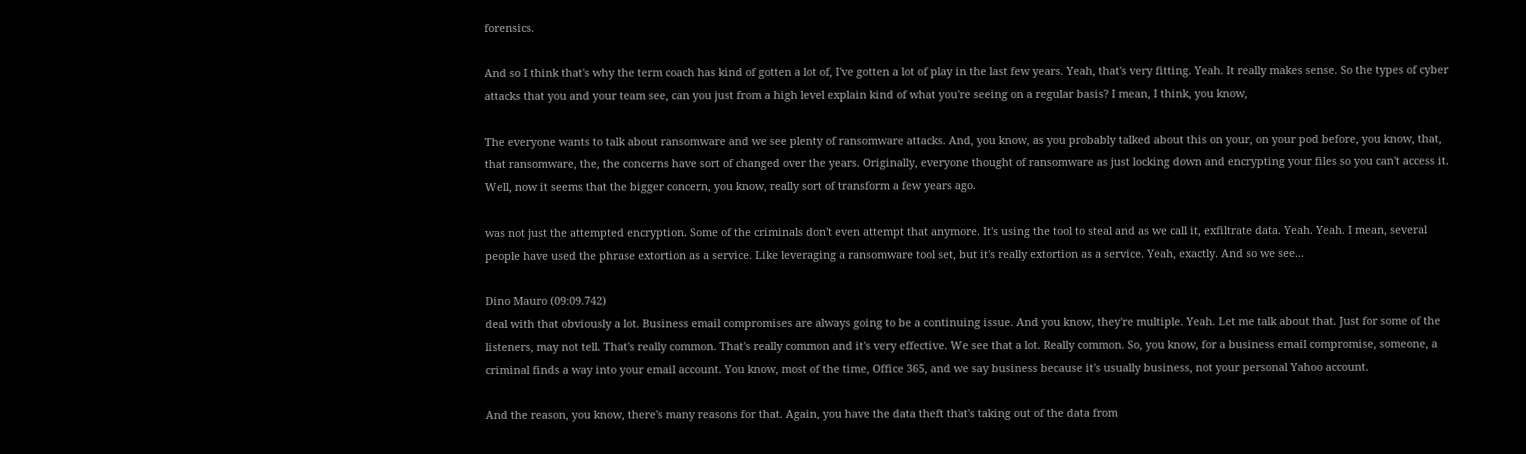forensics.

And so I think that's why the term coach has kind of gotten a lot of, I've gotten a lot of play in the last few years. Yeah, that's very fitting. Yeah. It really makes sense. So the types of cyber attacks that you and your team see, can you just from a high level explain kind of what you're seeing on a regular basis? I mean, I think, you know,

The everyone wants to talk about ransomware and we see plenty of ransomware attacks. And, you know, as you probably talked about this on your, on your pod before, you know, that, that ransomware, the, the concerns have sort of changed over the years. Originally, everyone thought of ransomware as just locking down and encrypting your files so you can't access it. Well, now it seems that the bigger concern, you know, really sort of transform a few years ago.

was not just the attempted encryption. Some of the criminals don't even attempt that anymore. It's using the tool to steal and as we call it, exfiltrate data. Yeah. Yeah. I mean, several people have used the phrase extortion as a service. Like leveraging a ransomware tool set, but it's really extortion as a service. Yeah, exactly. And so we see...

Dino Mauro (09:09.742)
deal with that obviously a lot. Business email compromises are always going to be a continuing issue. And you know, they're multiple. Yeah. Let me talk about that. Just for some of the listeners, may not tell. That's really common. That's really common and it's very effective. We see that a lot. Really common. So, you know, for a business email compromise, someone, a criminal finds a way into your email account. You know, most of the time, Office 365, and we say business because it's usually business, not your personal Yahoo account.

And the reason, you know, there's many reasons for that. Again, you have the data theft that's taking out of the data from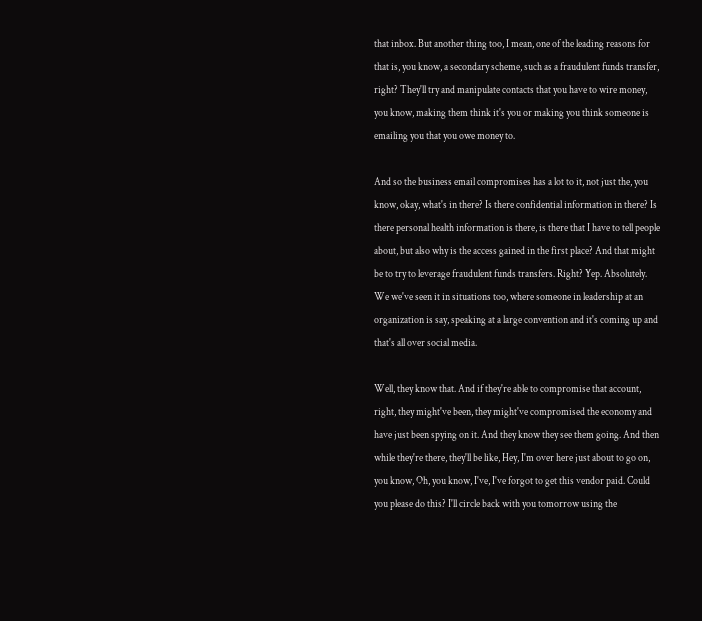that inbox. But another thing too, I mean, one of the leading reasons for that is, you know, a secondary scheme, such as a fraudulent funds transfer, right? They'll try and manipulate contacts that you have to wire money, you know, making them think it's you or making you think someone is emailing you that you owe money to.

And so the business email compromises has a lot to it, not just the, you know, okay, what's in there? Is there confidential information in there? Is there personal health information is there, is there that I have to tell people about, but also why is the access gained in the first place? And that might be to try to leverage fraudulent funds transfers. Right? Yep. Absolutely. We we've seen it in situations too, where someone in leadership at an organization is say, speaking at a large convention and it's coming up and that's all over social media.

Well, they know that. And if they're able to compromise that account, right, they might've been, they might've compromised the economy and have just been spying on it. And they know they see them going. And then while they're there, they'll be like, Hey, I'm over here just about to go on, you know, Oh, you know, I've, I've forgot to get this vendor paid. Could you please do this? I'll circle back with you tomorrow using the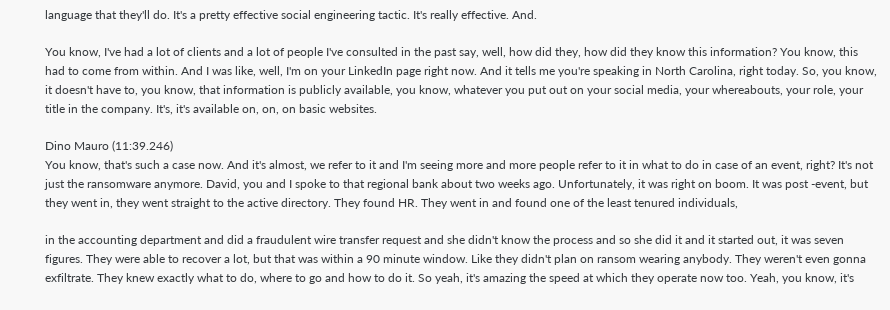language that they'll do. It's a pretty effective social engineering tactic. It's really effective. And.

You know, I've had a lot of clients and a lot of people I've consulted in the past say, well, how did they, how did they know this information? You know, this had to come from within. And I was like, well, I'm on your LinkedIn page right now. And it tells me you're speaking in North Carolina, right today. So, you know, it doesn't have to, you know, that information is publicly available, you know, whatever you put out on your social media, your whereabouts, your role, your title in the company. It's, it's available on, on, on basic websites.

Dino Mauro (11:39.246)
You know, that's such a case now. And it's almost, we refer to it and I'm seeing more and more people refer to it in what to do in case of an event, right? It's not just the ransomware anymore. David, you and I spoke to that regional bank about two weeks ago. Unfortunately, it was right on boom. It was post -event, but they went in, they went straight to the active directory. They found HR. They went in and found one of the least tenured individuals,

in the accounting department and did a fraudulent wire transfer request and she didn't know the process and so she did it and it started out, it was seven figures. They were able to recover a lot, but that was within a 90 minute window. Like they didn't plan on ransom wearing anybody. They weren't even gonna exfiltrate. They knew exactly what to do, where to go and how to do it. So yeah, it's amazing the speed at which they operate now too. Yeah, you know, it's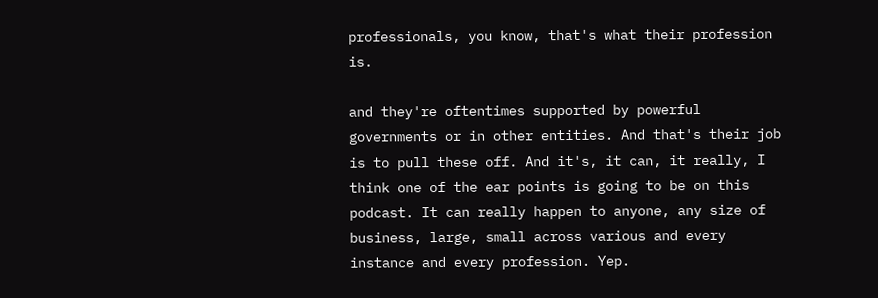professionals, you know, that's what their profession is.

and they're oftentimes supported by powerful governments or in other entities. And that's their job is to pull these off. And it's, it can, it really, I think one of the ear points is going to be on this podcast. It can really happen to anyone, any size of business, large, small across various and every instance and every profession. Yep.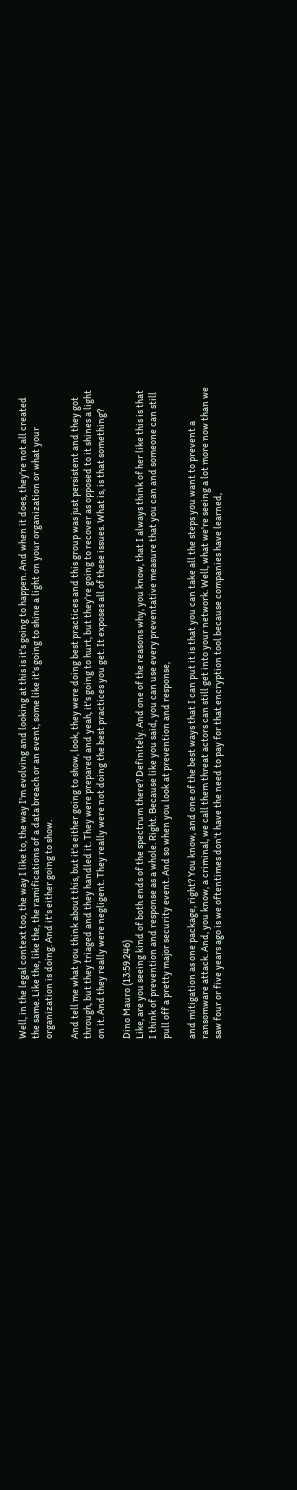Well, in the legal context too, the way I like to, the way I'm evolving and looking at this is it's going to happen. And when it does, they're not all created the same. Like the, like the, the ramifications of a data breach or an event, some like it's going to shine a light on your organization or what your organization is doing. And it's either going to show.

And tell me what you think about this, but it's either going to show, look, they were doing best practices and this group was just persistent and they got through, but they triaged and they handled it. They were prepared and yeah, it's going to hurt, but they're going to recover as opposed to it shines a light on it. And they really were negligent. They really were not doing the best practices you get. It exposes all of these issues. What is, is that something?

Dino Mauro (13:59.246)
Like, are you seeing kind of both ends of the spectrum there? Definitely. And one of the reasons why, you know, that I always think of her like this is that I think of prevention and response as a whole. Right. Because like you said, you can use every preventative measure that you can and someone can still pull off a pretty major security event. And so when you look at prevention and response,

and mitigation as one package, right? You know, and one of the best ways that I can put it is that you can take all the steps you want to prevent a ransomware attack. And, you know, a criminal, we call them threat actors can still get into your network. Well, what we're seeing a lot more now than we saw four or five years ago is we oftentimes don't have the need to pay for that encryption tool because companies have learned,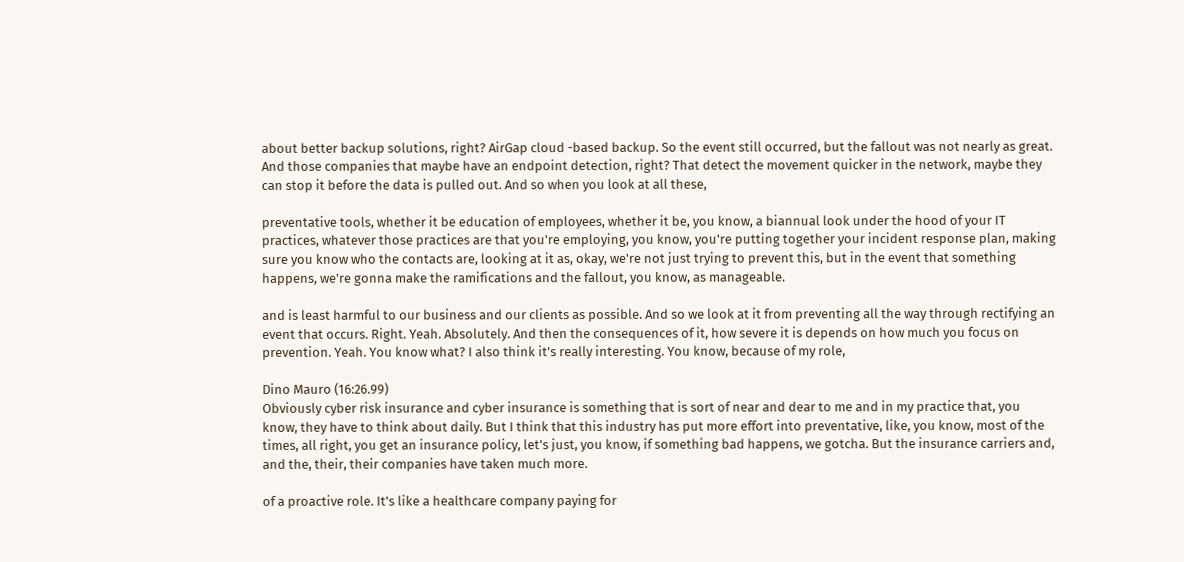about better backup solutions, right? AirGap cloud -based backup. So the event still occurred, but the fallout was not nearly as great. And those companies that maybe have an endpoint detection, right? That detect the movement quicker in the network, maybe they can stop it before the data is pulled out. And so when you look at all these,

preventative tools, whether it be education of employees, whether it be, you know, a biannual look under the hood of your IT practices, whatever those practices are that you're employing, you know, you're putting together your incident response plan, making sure you know who the contacts are, looking at it as, okay, we're not just trying to prevent this, but in the event that something happens, we're gonna make the ramifications and the fallout, you know, as manageable.

and is least harmful to our business and our clients as possible. And so we look at it from preventing all the way through rectifying an event that occurs. Right. Yeah. Absolutely. And then the consequences of it, how severe it is depends on how much you focus on prevention. Yeah. You know what? I also think it's really interesting. You know, because of my role,

Dino Mauro (16:26.99)
Obviously cyber risk insurance and cyber insurance is something that is sort of near and dear to me and in my practice that, you know, they have to think about daily. But I think that this industry has put more effort into preventative, like, you know, most of the times, all right, you get an insurance policy, let's just, you know, if something bad happens, we gotcha. But the insurance carriers and, and the, their, their companies have taken much more.

of a proactive role. It's like a healthcare company paying for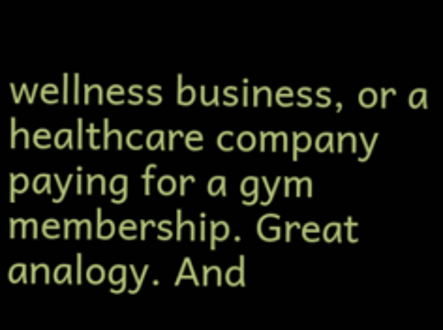wellness business, or a healthcare company paying for a gym membership. Great analogy. And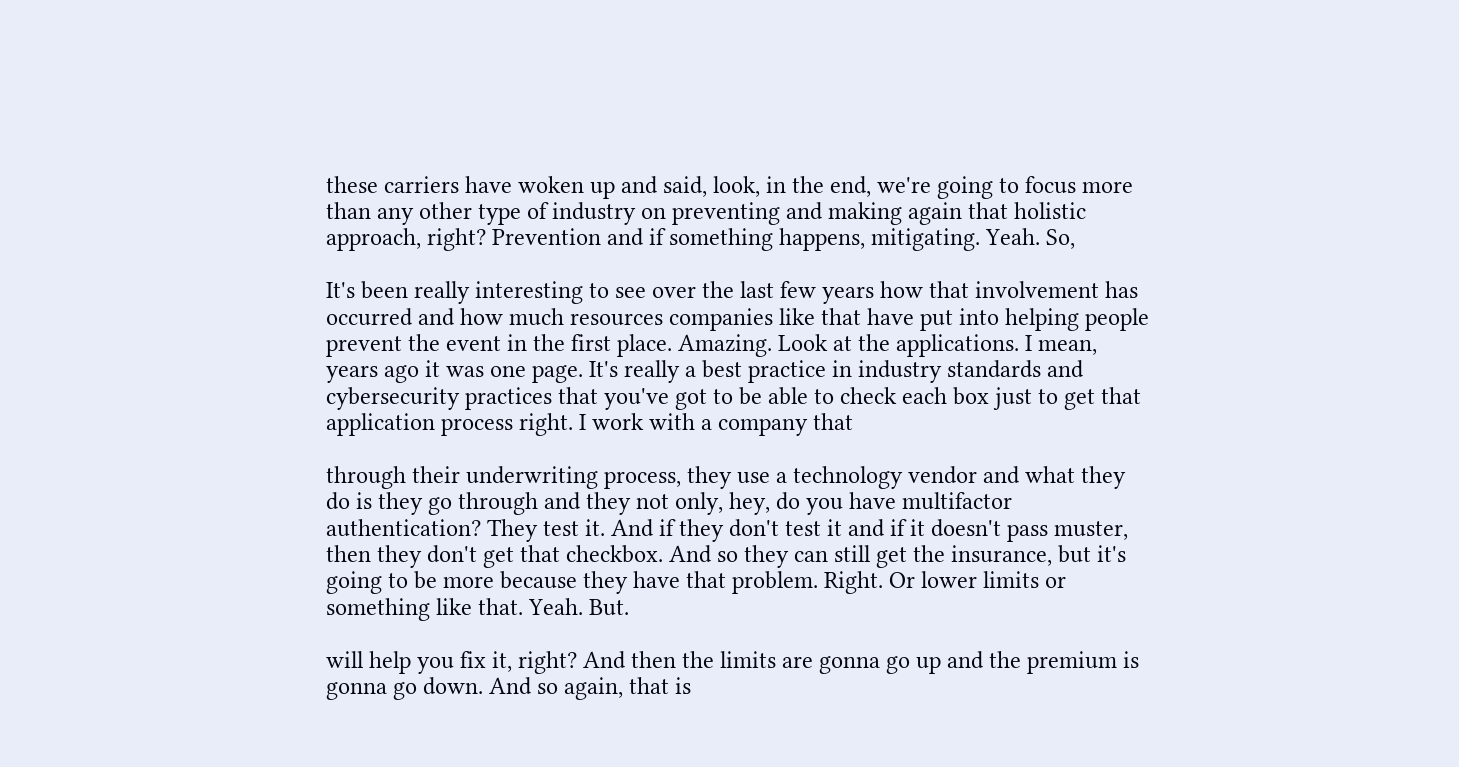these carriers have woken up and said, look, in the end, we're going to focus more than any other type of industry on preventing and making again that holistic approach, right? Prevention and if something happens, mitigating. Yeah. So,

It's been really interesting to see over the last few years how that involvement has occurred and how much resources companies like that have put into helping people prevent the event in the first place. Amazing. Look at the applications. I mean, years ago it was one page. It's really a best practice in industry standards and cybersecurity practices that you've got to be able to check each box just to get that application process right. I work with a company that

through their underwriting process, they use a technology vendor and what they do is they go through and they not only, hey, do you have multifactor authentication? They test it. And if they don't test it and if it doesn't pass muster, then they don't get that checkbox. And so they can still get the insurance, but it's going to be more because they have that problem. Right. Or lower limits or something like that. Yeah. But.

will help you fix it, right? And then the limits are gonna go up and the premium is gonna go down. And so again, that is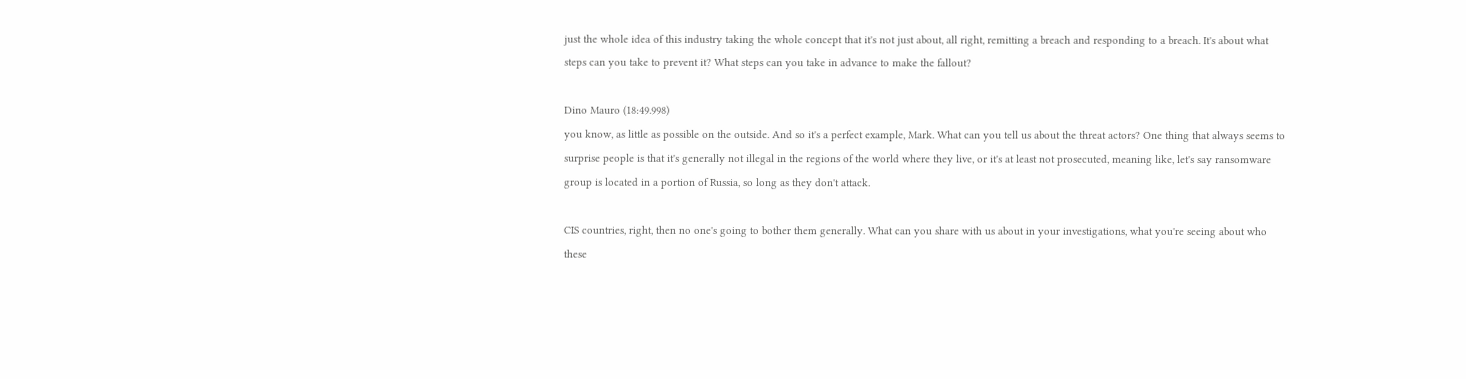just the whole idea of this industry taking the whole concept that it's not just about, all right, remitting a breach and responding to a breach. It's about what steps can you take to prevent it? What steps can you take in advance to make the fallout?

Dino Mauro (18:49.998)
you know, as little as possible on the outside. And so it's a perfect example, Mark. What can you tell us about the threat actors? One thing that always seems to surprise people is that it's generally not illegal in the regions of the world where they live, or it's at least not prosecuted, meaning like, let's say ransomware group is located in a portion of Russia, so long as they don't attack.

CIS countries, right, then no one's going to bother them generally. What can you share with us about in your investigations, what you're seeing about who these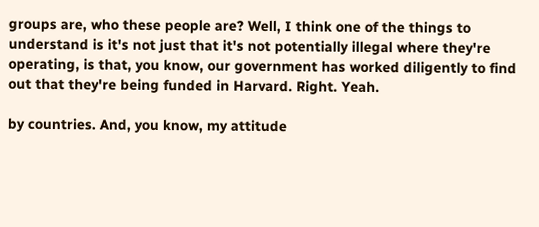groups are, who these people are? Well, I think one of the things to understand is it's not just that it's not potentially illegal where they're operating, is that, you know, our government has worked diligently to find out that they're being funded in Harvard. Right. Yeah.

by countries. And, you know, my attitude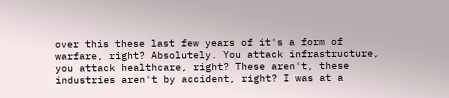over this these last few years of it's a form of warfare, right? Absolutely. You attack infrastructure, you attack healthcare, right? These aren't, these industries aren't by accident, right? I was at a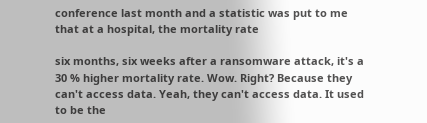conference last month and a statistic was put to me that at a hospital, the mortality rate

six months, six weeks after a ransomware attack, it's a 30 % higher mortality rate. Wow. Right? Because they can't access data. Yeah, they can't access data. It used to be the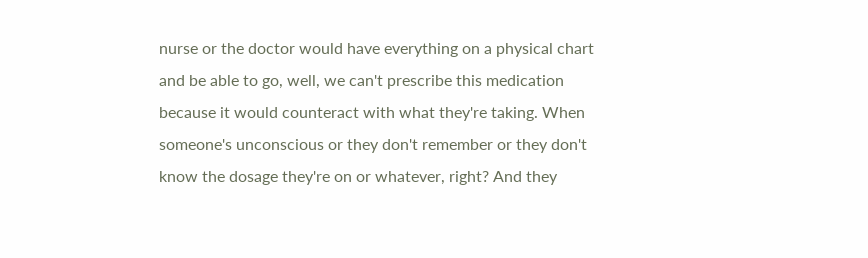nurse or the doctor would have everything on a physical chart and be able to go, well, we can't prescribe this medication because it would counteract with what they're taking. When someone's unconscious or they don't remember or they don't know the dosage they're on or whatever, right? And they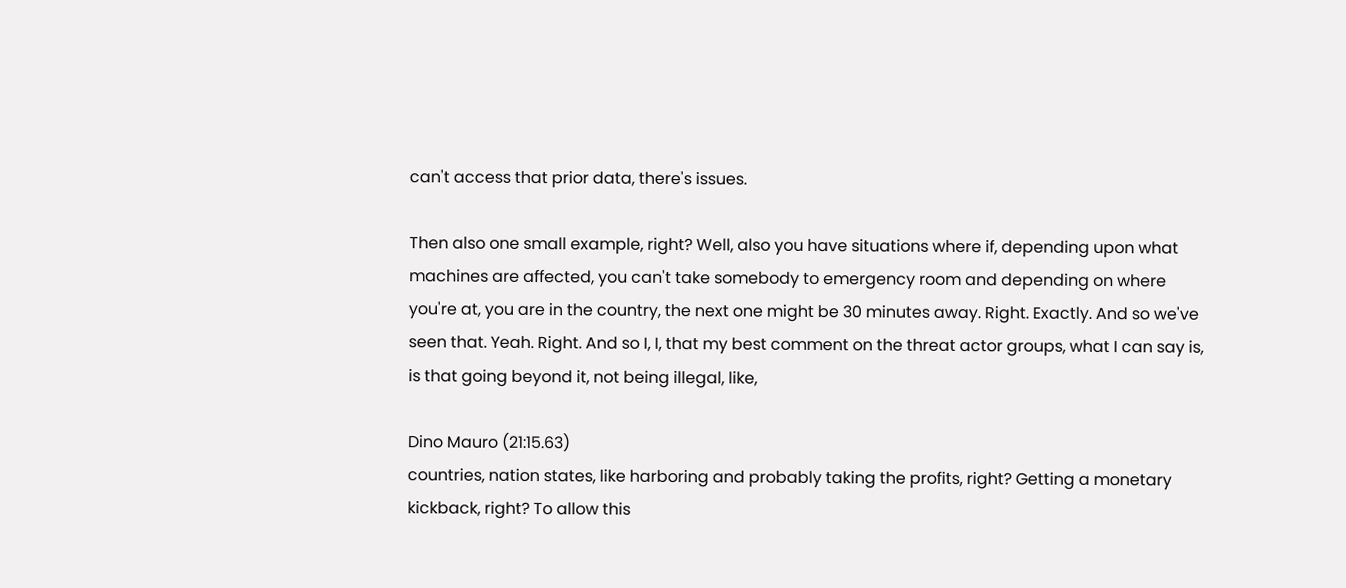can't access that prior data, there's issues.

Then also one small example, right? Well, also you have situations where if, depending upon what machines are affected, you can't take somebody to emergency room and depending on where you're at, you are in the country, the next one might be 30 minutes away. Right. Exactly. And so we've seen that. Yeah. Right. And so I, I, that my best comment on the threat actor groups, what I can say is, is that going beyond it, not being illegal, like,

Dino Mauro (21:15.63)
countries, nation states, like harboring and probably taking the profits, right? Getting a monetary kickback, right? To allow this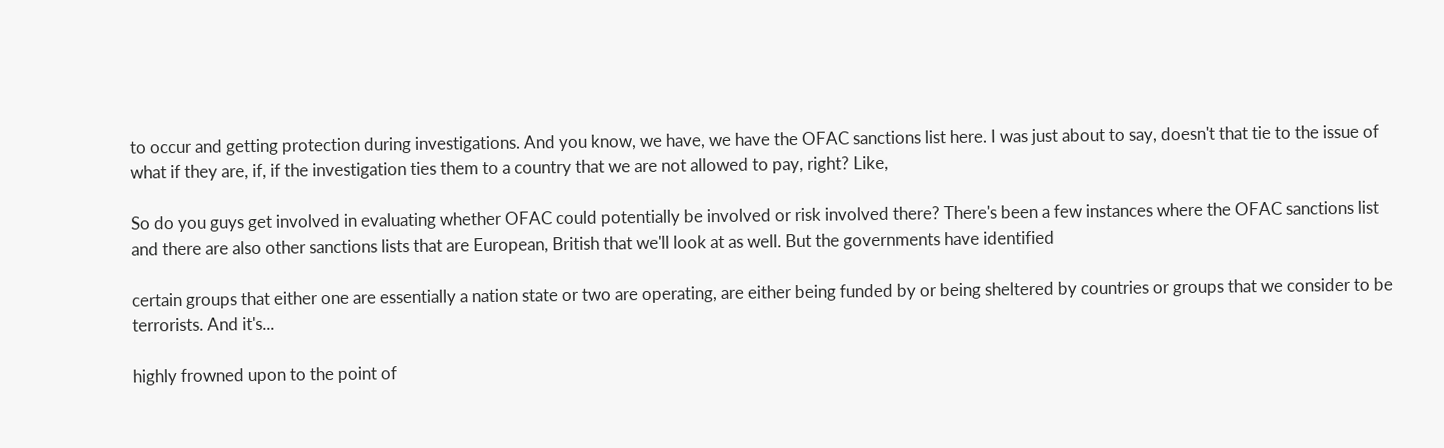to occur and getting protection during investigations. And you know, we have, we have the OFAC sanctions list here. I was just about to say, doesn't that tie to the issue of what if they are, if, if the investigation ties them to a country that we are not allowed to pay, right? Like,

So do you guys get involved in evaluating whether OFAC could potentially be involved or risk involved there? There's been a few instances where the OFAC sanctions list and there are also other sanctions lists that are European, British that we'll look at as well. But the governments have identified

certain groups that either one are essentially a nation state or two are operating, are either being funded by or being sheltered by countries or groups that we consider to be terrorists. And it's...

highly frowned upon to the point of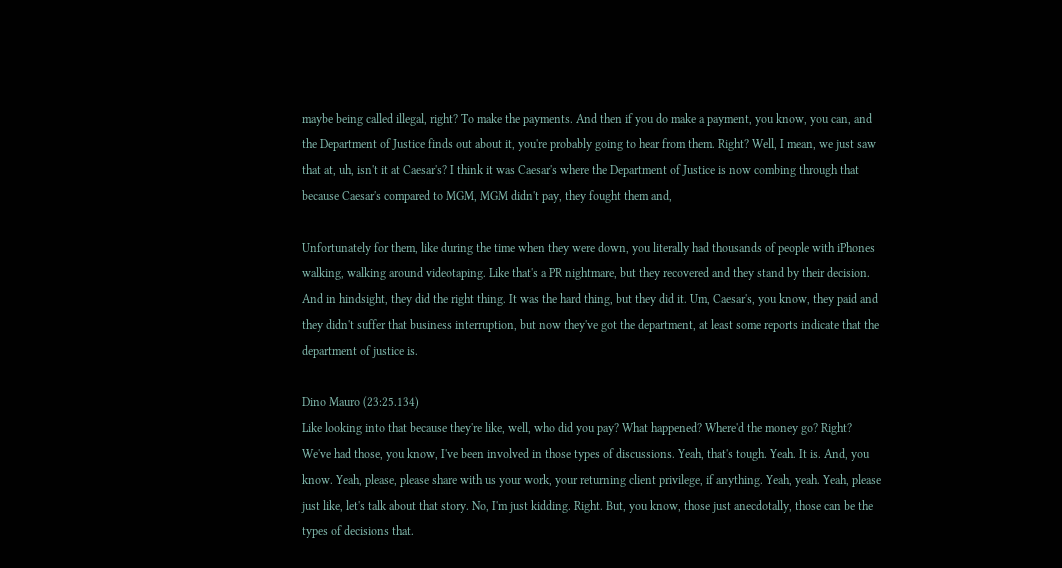maybe being called illegal, right? To make the payments. And then if you do make a payment, you know, you can, and the Department of Justice finds out about it, you're probably going to hear from them. Right? Well, I mean, we just saw that at, uh, isn't it at Caesar's? I think it was Caesar's where the Department of Justice is now combing through that because Caesar's compared to MGM, MGM didn't pay, they fought them and,

Unfortunately for them, like during the time when they were down, you literally had thousands of people with iPhones walking, walking around videotaping. Like that's a PR nightmare, but they recovered and they stand by their decision. And in hindsight, they did the right thing. It was the hard thing, but they did it. Um, Caesar's, you know, they paid and they didn't suffer that business interruption, but now they've got the department, at least some reports indicate that the department of justice is.

Dino Mauro (23:25.134)
Like looking into that because they're like, well, who did you pay? What happened? Where'd the money go? Right? We've had those, you know, I've been involved in those types of discussions. Yeah, that's tough. Yeah. It is. And, you know. Yeah, please, please share with us your work, your returning client privilege, if anything. Yeah, yeah. Yeah, please just like, let's talk about that story. No, I'm just kidding. Right. But, you know, those just anecdotally, those can be the types of decisions that.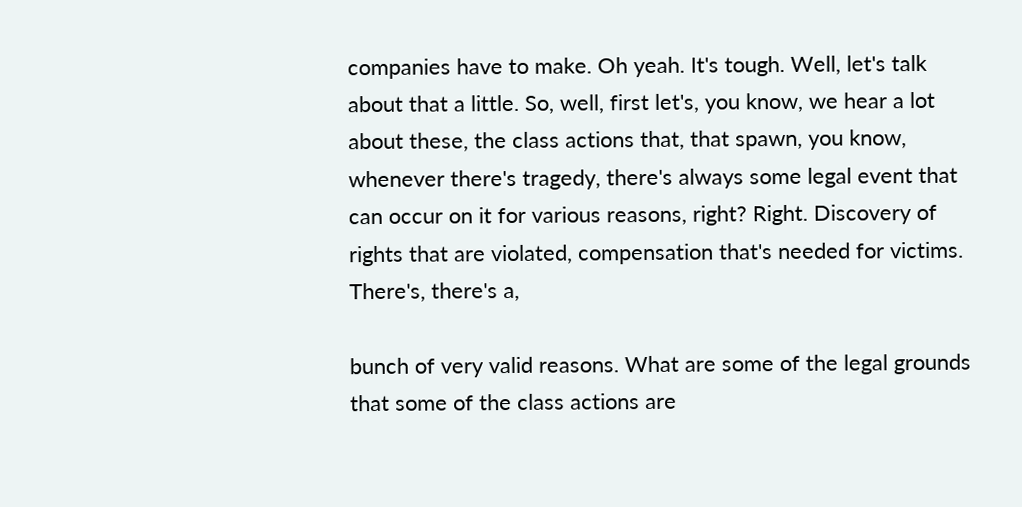companies have to make. Oh yeah. It's tough. Well, let's talk about that a little. So, well, first let's, you know, we hear a lot about these, the class actions that, that spawn, you know, whenever there's tragedy, there's always some legal event that can occur on it for various reasons, right? Right. Discovery of rights that are violated, compensation that's needed for victims. There's, there's a,

bunch of very valid reasons. What are some of the legal grounds that some of the class actions are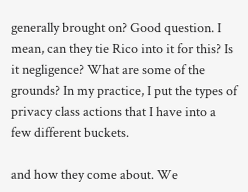generally brought on? Good question. I mean, can they tie Rico into it for this? Is it negligence? What are some of the grounds? In my practice, I put the types of privacy class actions that I have into a few different buckets.

and how they come about. We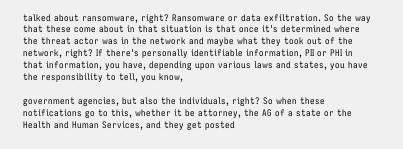talked about ransomware, right? Ransomware or data exfiltration. So the way that these come about in that situation is that once it's determined where the threat actor was in the network and maybe what they took out of the network, right? If there's personally identifiable information, PII or PHI in that information, you have, depending upon various laws and states, you have the responsibility to tell, you know,

government agencies, but also the individuals, right? So when these notifications go to this, whether it be attorney, the AG of a state or the Health and Human Services, and they get posted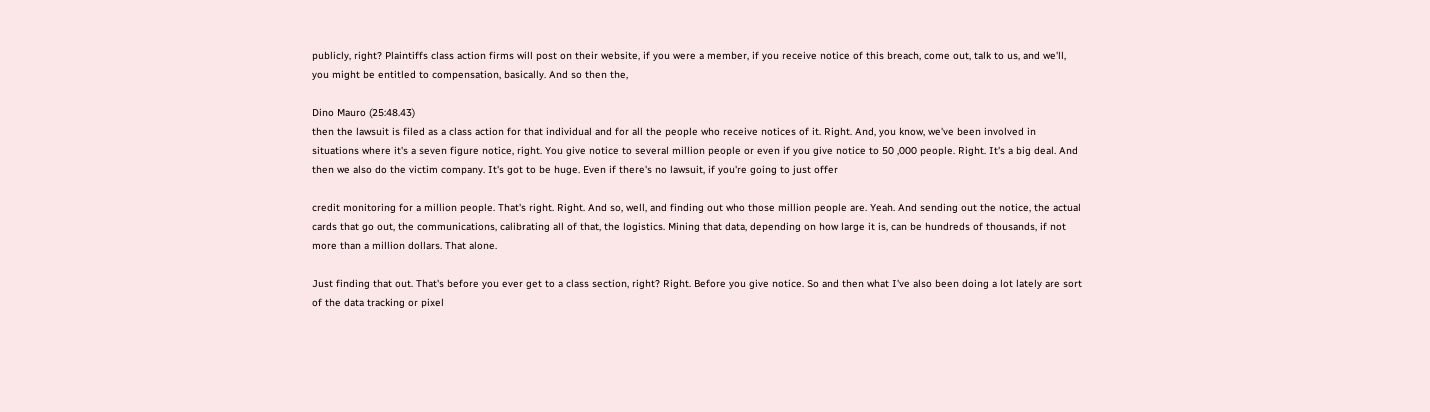publicly, right? Plaintiffs class action firms will post on their website, if you were a member, if you receive notice of this breach, come out, talk to us, and we'll, you might be entitled to compensation, basically. And so then the,

Dino Mauro (25:48.43)
then the lawsuit is filed as a class action for that individual and for all the people who receive notices of it. Right. And, you know, we've been involved in situations where it's a seven figure notice, right. You give notice to several million people or even if you give notice to 50 ,000 people. Right. It's a big deal. And then we also do the victim company. It's got to be huge. Even if there's no lawsuit, if you're going to just offer

credit monitoring for a million people. That's right. Right. And so, well, and finding out who those million people are. Yeah. And sending out the notice, the actual cards that go out, the communications, calibrating all of that, the logistics. Mining that data, depending on how large it is, can be hundreds of thousands, if not more than a million dollars. That alone.

Just finding that out. That's before you ever get to a class section, right? Right. Before you give notice. So and then what I've also been doing a lot lately are sort of the data tracking or pixel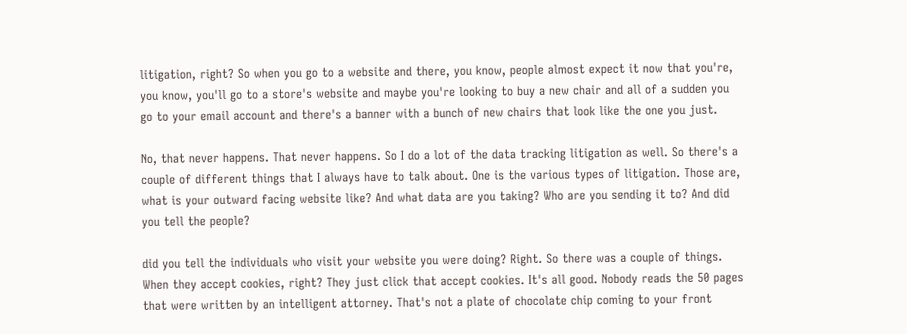litigation, right? So when you go to a website and there, you know, people almost expect it now that you're, you know, you'll go to a store's website and maybe you're looking to buy a new chair and all of a sudden you go to your email account and there's a banner with a bunch of new chairs that look like the one you just.

No, that never happens. That never happens. So I do a lot of the data tracking litigation as well. So there's a couple of different things that I always have to talk about. One is the various types of litigation. Those are, what is your outward facing website like? And what data are you taking? Who are you sending it to? And did you tell the people?

did you tell the individuals who visit your website you were doing? Right. So there was a couple of things. When they accept cookies, right? They just click that accept cookies. It's all good. Nobody reads the 50 pages that were written by an intelligent attorney. That's not a plate of chocolate chip coming to your front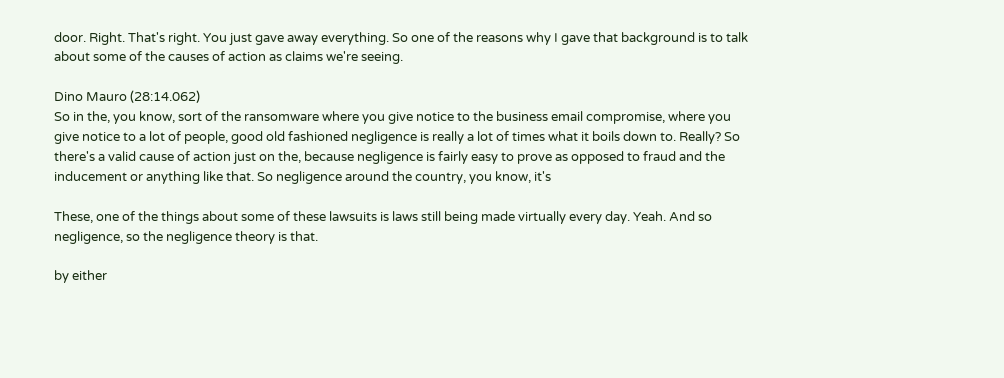door. Right. That's right. You just gave away everything. So one of the reasons why I gave that background is to talk about some of the causes of action as claims we're seeing.

Dino Mauro (28:14.062)
So in the, you know, sort of the ransomware where you give notice to the business email compromise, where you give notice to a lot of people, good old fashioned negligence is really a lot of times what it boils down to. Really? So there's a valid cause of action just on the, because negligence is fairly easy to prove as opposed to fraud and the inducement or anything like that. So negligence around the country, you know, it's

These, one of the things about some of these lawsuits is laws still being made virtually every day. Yeah. And so negligence, so the negligence theory is that.

by either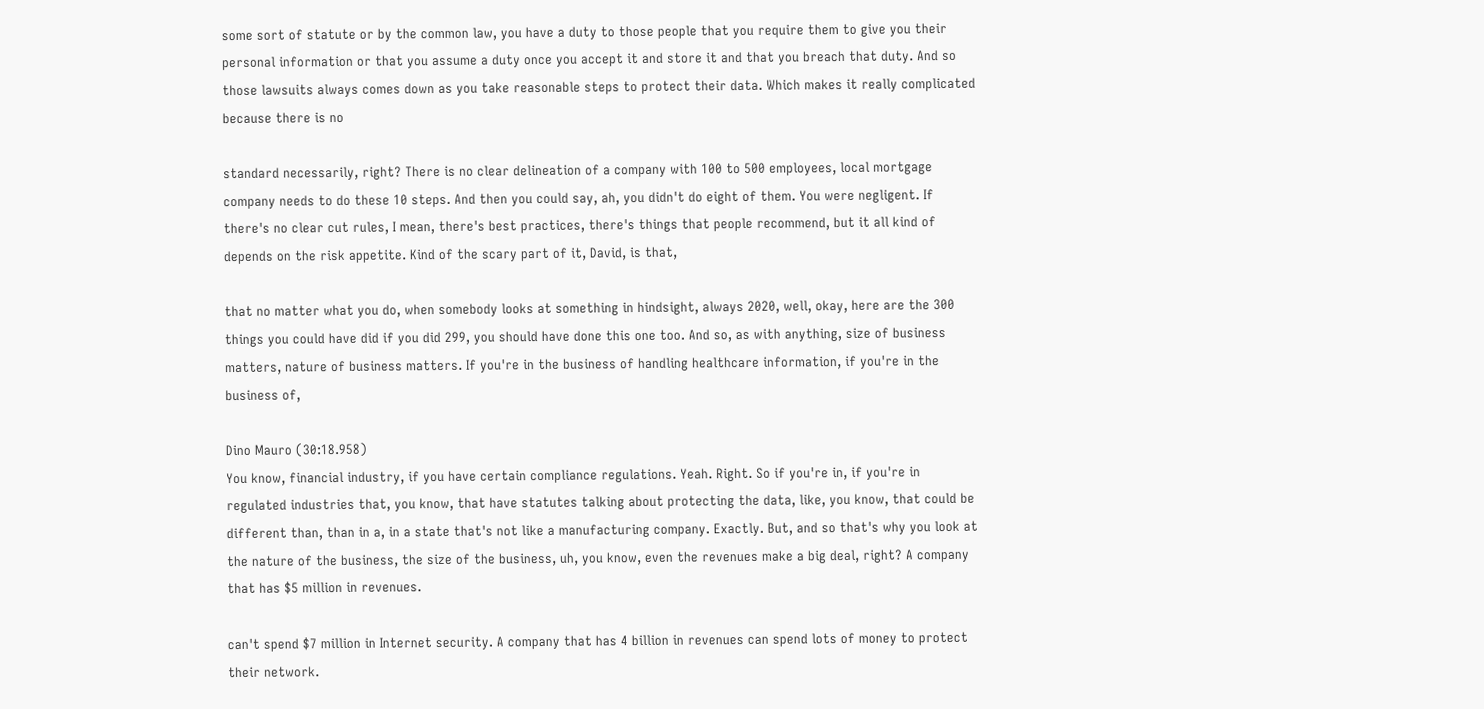some sort of statute or by the common law, you have a duty to those people that you require them to give you their personal information or that you assume a duty once you accept it and store it and that you breach that duty. And so those lawsuits always comes down as you take reasonable steps to protect their data. Which makes it really complicated because there is no

standard necessarily, right? There is no clear delineation of a company with 100 to 500 employees, local mortgage company needs to do these 10 steps. And then you could say, ah, you didn't do eight of them. You were negligent. If there's no clear cut rules, I mean, there's best practices, there's things that people recommend, but it all kind of depends on the risk appetite. Kind of the scary part of it, David, is that,

that no matter what you do, when somebody looks at something in hindsight, always 2020, well, okay, here are the 300 things you could have did if you did 299, you should have done this one too. And so, as with anything, size of business matters, nature of business matters. If you're in the business of handling healthcare information, if you're in the business of,

Dino Mauro (30:18.958)
You know, financial industry, if you have certain compliance regulations. Yeah. Right. So if you're in, if you're in regulated industries that, you know, that have statutes talking about protecting the data, like, you know, that could be different than, than in a, in a state that's not like a manufacturing company. Exactly. But, and so that's why you look at the nature of the business, the size of the business, uh, you know, even the revenues make a big deal, right? A company that has $5 million in revenues.

can't spend $7 million in Internet security. A company that has 4 billion in revenues can spend lots of money to protect their network.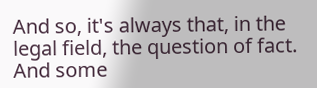And so, it's always that, in the legal field, the question of fact. And some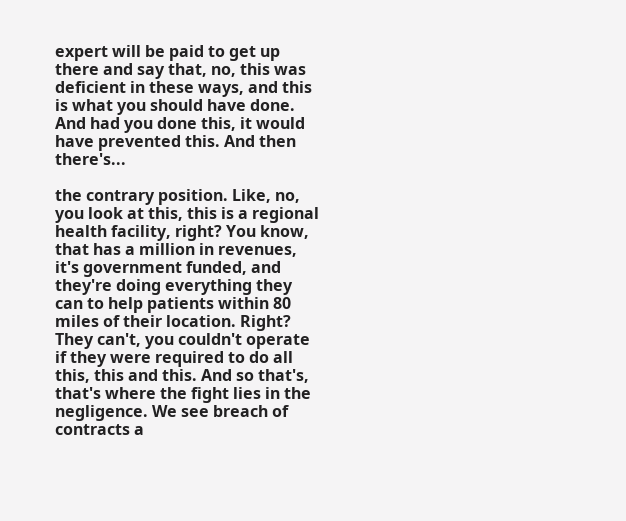expert will be paid to get up there and say that, no, this was deficient in these ways, and this is what you should have done. And had you done this, it would have prevented this. And then there's...

the contrary position. Like, no, you look at this, this is a regional health facility, right? You know, that has a million in revenues, it's government funded, and they're doing everything they can to help patients within 80 miles of their location. Right? They can't, you couldn't operate if they were required to do all this, this and this. And so that's, that's where the fight lies in the negligence. We see breach of contracts a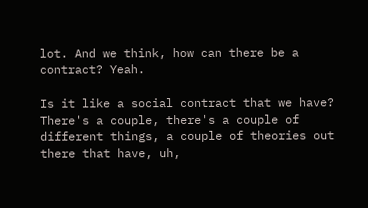lot. And we think, how can there be a contract? Yeah.

Is it like a social contract that we have? There's a couple, there's a couple of different things, a couple of theories out there that have, uh,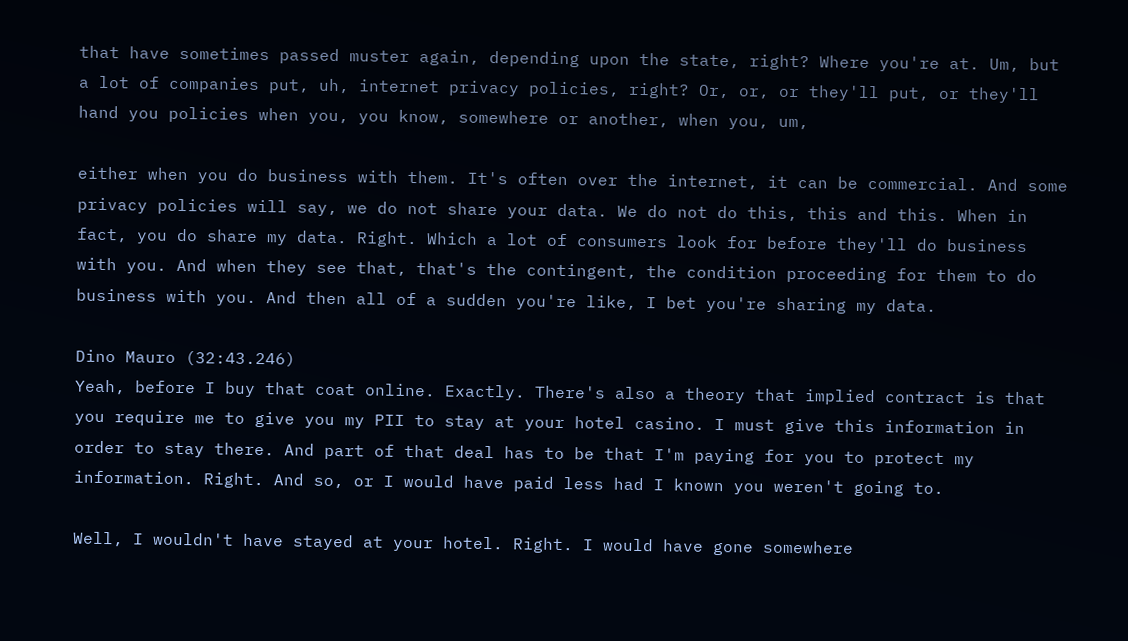that have sometimes passed muster again, depending upon the state, right? Where you're at. Um, but a lot of companies put, uh, internet privacy policies, right? Or, or, or they'll put, or they'll hand you policies when you, you know, somewhere or another, when you, um,

either when you do business with them. It's often over the internet, it can be commercial. And some privacy policies will say, we do not share your data. We do not do this, this and this. When in fact, you do share my data. Right. Which a lot of consumers look for before they'll do business with you. And when they see that, that's the contingent, the condition proceeding for them to do business with you. And then all of a sudden you're like, I bet you're sharing my data.

Dino Mauro (32:43.246)
Yeah, before I buy that coat online. Exactly. There's also a theory that implied contract is that you require me to give you my PII to stay at your hotel casino. I must give this information in order to stay there. And part of that deal has to be that I'm paying for you to protect my information. Right. And so, or I would have paid less had I known you weren't going to.

Well, I wouldn't have stayed at your hotel. Right. I would have gone somewhere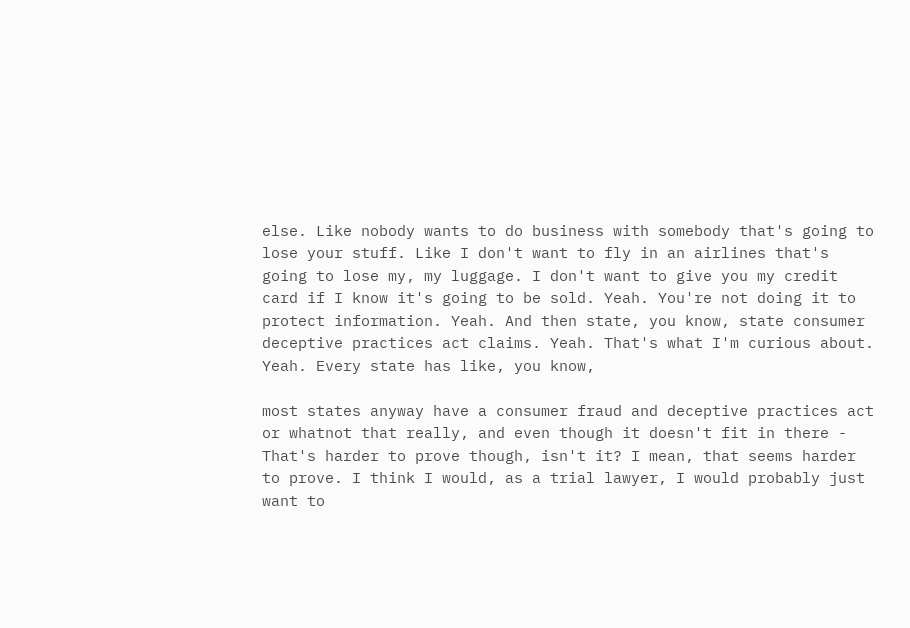else. Like nobody wants to do business with somebody that's going to lose your stuff. Like I don't want to fly in an airlines that's going to lose my, my luggage. I don't want to give you my credit card if I know it's going to be sold. Yeah. You're not doing it to protect information. Yeah. And then state, you know, state consumer deceptive practices act claims. Yeah. That's what I'm curious about. Yeah. Every state has like, you know,

most states anyway have a consumer fraud and deceptive practices act or whatnot that really, and even though it doesn't fit in there - That's harder to prove though, isn't it? I mean, that seems harder to prove. I think I would, as a trial lawyer, I would probably just want to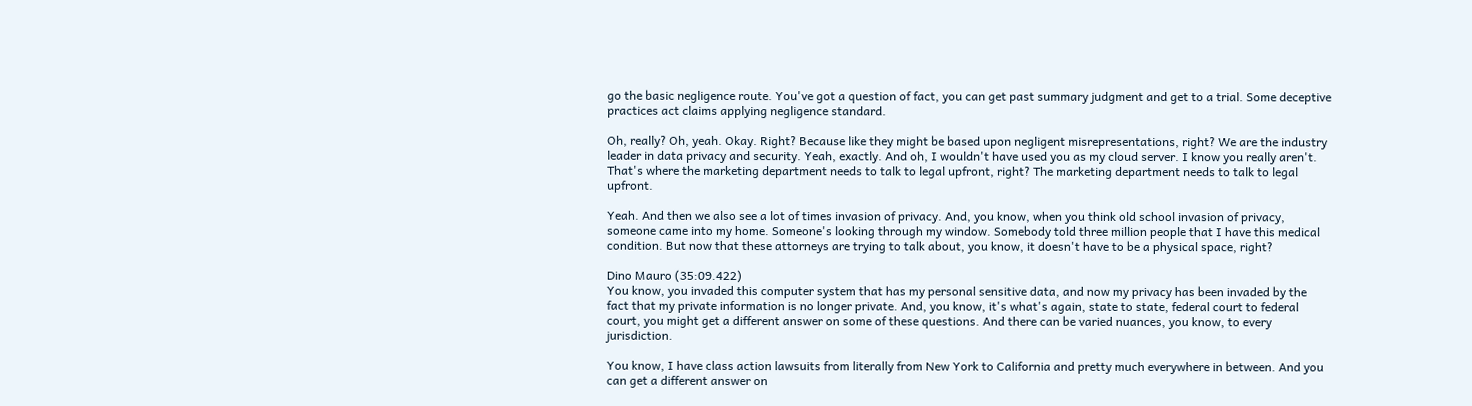go the basic negligence route. You've got a question of fact, you can get past summary judgment and get to a trial. Some deceptive practices act claims applying negligence standard.

Oh, really? Oh, yeah. Okay. Right? Because like they might be based upon negligent misrepresentations, right? We are the industry leader in data privacy and security. Yeah, exactly. And oh, I wouldn't have used you as my cloud server. I know you really aren't. That's where the marketing department needs to talk to legal upfront, right? The marketing department needs to talk to legal upfront.

Yeah. And then we also see a lot of times invasion of privacy. And, you know, when you think old school invasion of privacy, someone came into my home. Someone's looking through my window. Somebody told three million people that I have this medical condition. But now that these attorneys are trying to talk about, you know, it doesn't have to be a physical space, right?

Dino Mauro (35:09.422)
You know, you invaded this computer system that has my personal sensitive data, and now my privacy has been invaded by the fact that my private information is no longer private. And, you know, it's what's again, state to state, federal court to federal court, you might get a different answer on some of these questions. And there can be varied nuances, you know, to every jurisdiction.

You know, I have class action lawsuits from literally from New York to California and pretty much everywhere in between. And you can get a different answer on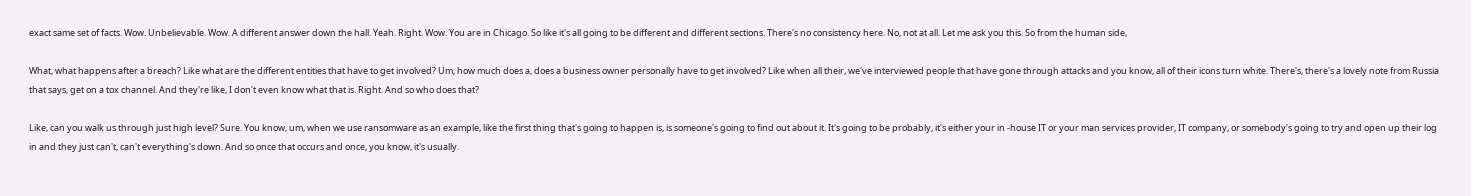exact same set of facts. Wow. Unbelievable. Wow. A different answer down the hall. Yeah. Right. Wow. You are in Chicago. So like it's all going to be different and different sections. There's no consistency here. No, not at all. Let me ask you this. So from the human side,

What, what happens after a breach? Like what are the different entities that have to get involved? Um, how much does a, does a business owner personally have to get involved? Like when all their, we've interviewed people that have gone through attacks and you know, all of their icons turn white. There's, there's a lovely note from Russia that says, get on a tox channel. And they're like, I don't even know what that is. Right. And so who does that?

Like, can you walk us through just high level? Sure. You know, um, when we use ransomware as an example, like the first thing that's going to happen is, is someone's going to find out about it. It's going to be probably, it's either your in -house IT or your man services provider, IT company, or somebody's going to try and open up their log in and they just can't, can't everything's down. And so once that occurs and once, you know, it's usually.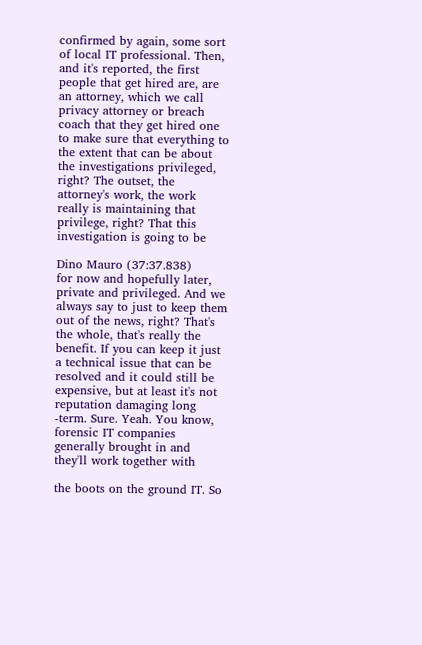confirmed by again, some sort of local IT professional. Then, and it's reported, the first people that get hired are, are an attorney, which we call privacy attorney or breach coach that they get hired one to make sure that everything to the extent that can be about the investigations privileged, right? The outset, the attorney's work, the work really is maintaining that privilege, right? That this investigation is going to be

Dino Mauro (37:37.838)
for now and hopefully later, private and privileged. And we always say to just to keep them out of the news, right? That's the whole, that's really the benefit. If you can keep it just a technical issue that can be resolved and it could still be expensive, but at least it's not reputation damaging long -term. Sure. Yeah. You know, forensic IT companies generally brought in and they'll work together with

the boots on the ground IT. So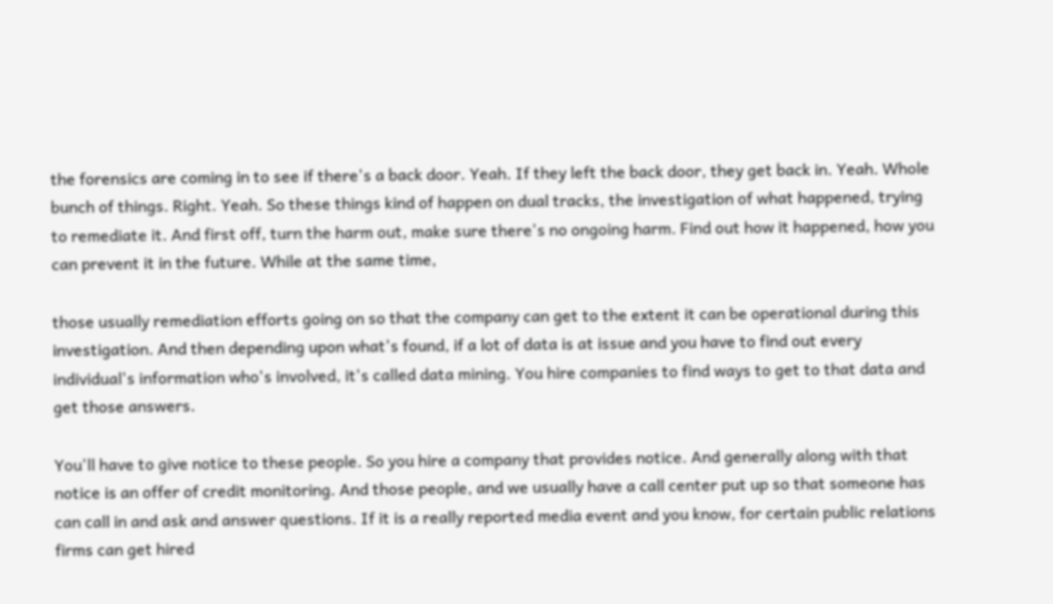the forensics are coming in to see if there's a back door. Yeah. If they left the back door, they get back in. Yeah. Whole bunch of things. Right. Yeah. So these things kind of happen on dual tracks, the investigation of what happened, trying to remediate it. And first off, turn the harm out, make sure there's no ongoing harm. Find out how it happened, how you can prevent it in the future. While at the same time,

those usually remediation efforts going on so that the company can get to the extent it can be operational during this investigation. And then depending upon what's found, if a lot of data is at issue and you have to find out every individual's information who's involved, it's called data mining. You hire companies to find ways to get to that data and get those answers.

You'll have to give notice to these people. So you hire a company that provides notice. And generally along with that notice is an offer of credit monitoring. And those people, and we usually have a call center put up so that someone has can call in and ask and answer questions. If it is a really reported media event and you know, for certain public relations firms can get hired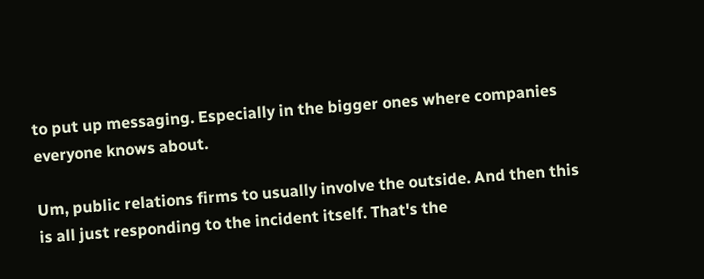to put up messaging. Especially in the bigger ones where companies everyone knows about.

Um, public relations firms to usually involve the outside. And then this is all just responding to the incident itself. That's the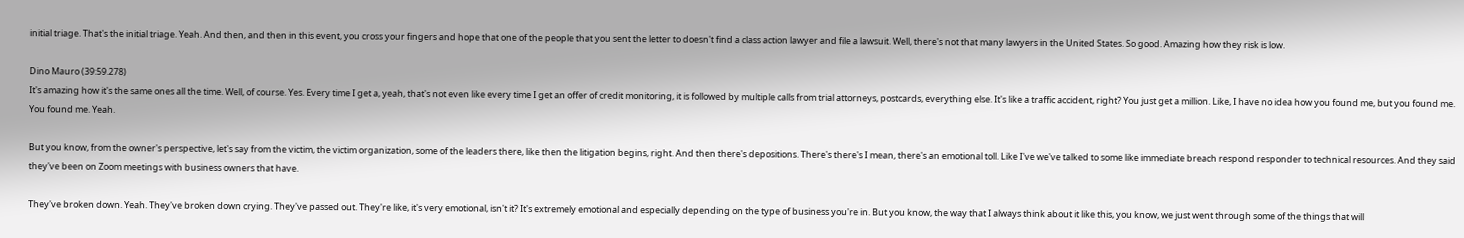initial triage. That's the initial triage. Yeah. And then, and then in this event, you cross your fingers and hope that one of the people that you sent the letter to doesn't find a class action lawyer and file a lawsuit. Well, there's not that many lawyers in the United States. So good. Amazing how they risk is low.

Dino Mauro (39:59.278)
It's amazing how it's the same ones all the time. Well, of course. Yes. Every time I get a, yeah, that's not even like every time I get an offer of credit monitoring, it is followed by multiple calls from trial attorneys, postcards, everything else. It's like a traffic accident, right? You just get a million. Like, I have no idea how you found me, but you found me. You found me. Yeah.

But you know, from the owner's perspective, let's say from the victim, the victim organization, some of the leaders there, like then the litigation begins, right. And then there's depositions. There's there's I mean, there's an emotional toll. Like I've we've talked to some like immediate breach respond responder to technical resources. And they said they've been on Zoom meetings with business owners that have.

They've broken down. Yeah. They've broken down crying. They've passed out. They're like, it's very emotional, isn't it? It's extremely emotional and especially depending on the type of business you're in. But you know, the way that I always think about it like this, you know, we just went through some of the things that will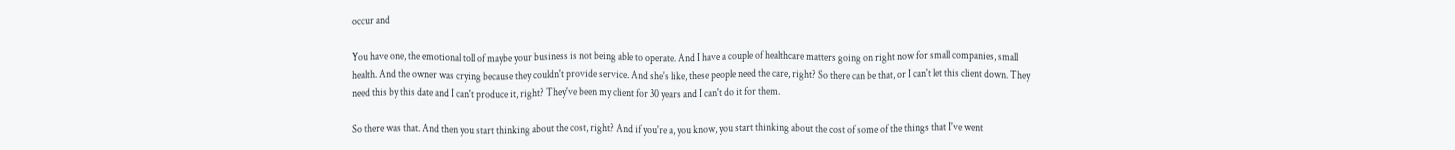occur and

You have one, the emotional toll of maybe your business is not being able to operate. And I have a couple of healthcare matters going on right now for small companies, small health. And the owner was crying because they couldn't provide service. And she's like, these people need the care, right? So there can be that, or I can't let this client down. They need this by this date and I can't produce it, right? They've been my client for 30 years and I can't do it for them.

So there was that. And then you start thinking about the cost, right? And if you're a, you know, you start thinking about the cost of some of the things that I've went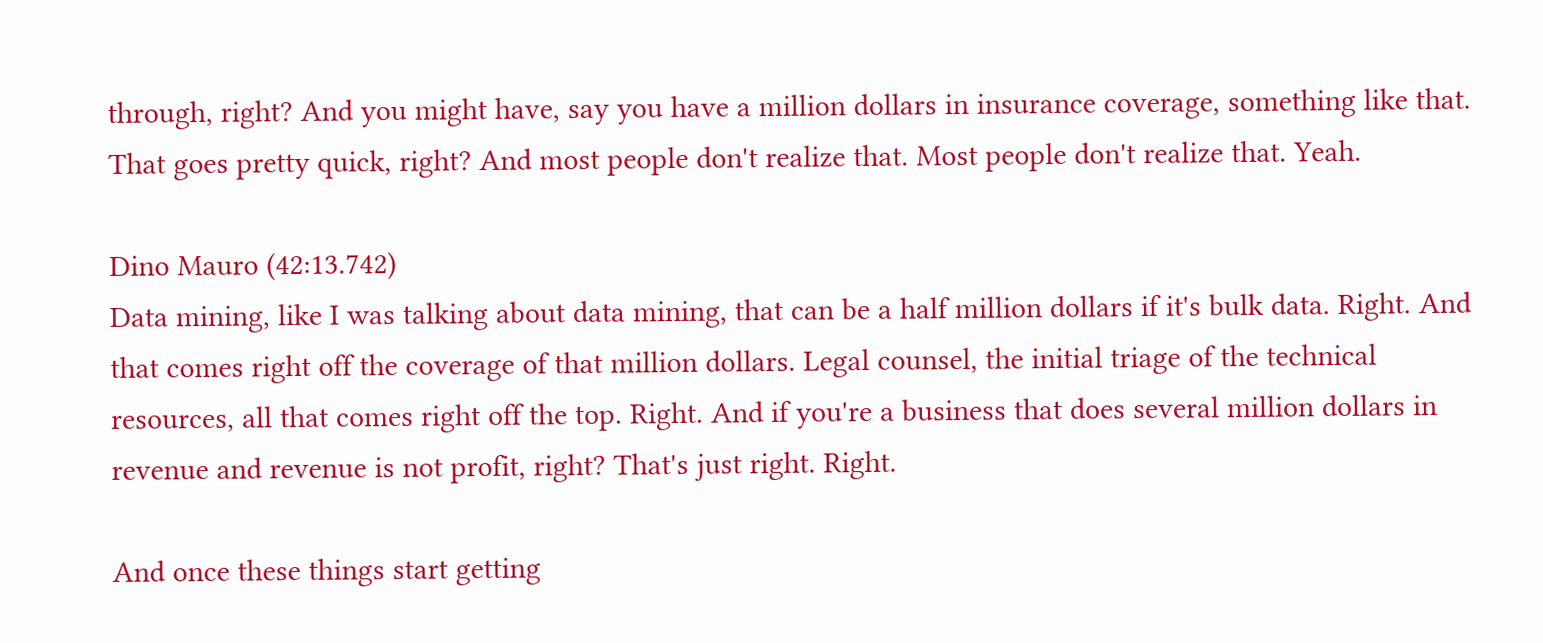through, right? And you might have, say you have a million dollars in insurance coverage, something like that. That goes pretty quick, right? And most people don't realize that. Most people don't realize that. Yeah.

Dino Mauro (42:13.742)
Data mining, like I was talking about data mining, that can be a half million dollars if it's bulk data. Right. And that comes right off the coverage of that million dollars. Legal counsel, the initial triage of the technical resources, all that comes right off the top. Right. And if you're a business that does several million dollars in revenue and revenue is not profit, right? That's just right. Right.

And once these things start getting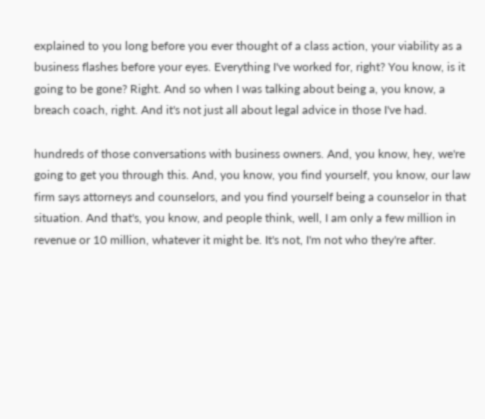explained to you long before you ever thought of a class action, your viability as a business flashes before your eyes. Everything I've worked for, right? You know, is it going to be gone? Right. And so when I was talking about being a, you know, a breach coach, right. And it's not just all about legal advice in those I've had.

hundreds of those conversations with business owners. And, you know, hey, we're going to get you through this. And, you know, you find yourself, you know, our law firm says attorneys and counselors, and you find yourself being a counselor in that situation. And that's, you know, and people think, well, I am only a few million in revenue or 10 million, whatever it might be. It's not, I'm not who they're after.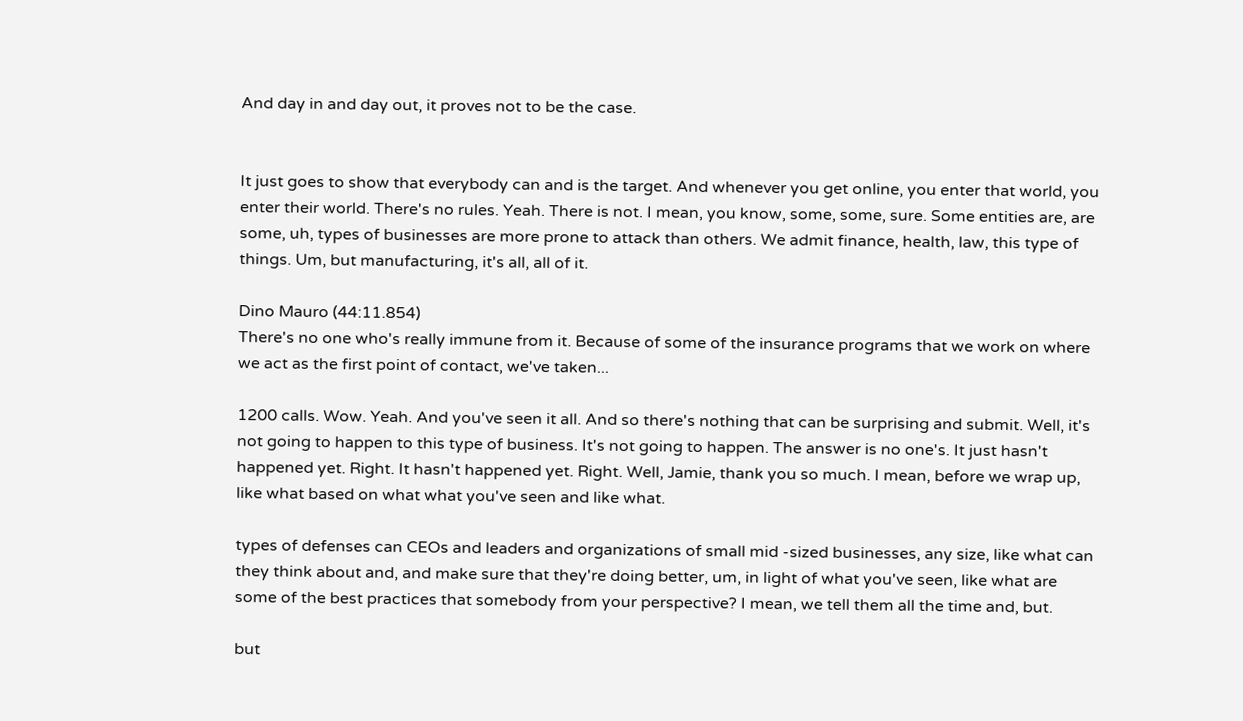And day in and day out, it proves not to be the case.


It just goes to show that everybody can and is the target. And whenever you get online, you enter that world, you enter their world. There's no rules. Yeah. There is not. I mean, you know, some, some, sure. Some entities are, are some, uh, types of businesses are more prone to attack than others. We admit finance, health, law, this type of things. Um, but manufacturing, it's all, all of it.

Dino Mauro (44:11.854)
There's no one who's really immune from it. Because of some of the insurance programs that we work on where we act as the first point of contact, we've taken...

1200 calls. Wow. Yeah. And you've seen it all. And so there's nothing that can be surprising and submit. Well, it's not going to happen to this type of business. It's not going to happen. The answer is no one's. It just hasn't happened yet. Right. It hasn't happened yet. Right. Well, Jamie, thank you so much. I mean, before we wrap up, like what based on what what you've seen and like what.

types of defenses can CEOs and leaders and organizations of small mid -sized businesses, any size, like what can they think about and, and make sure that they're doing better, um, in light of what you've seen, like what are some of the best practices that somebody from your perspective? I mean, we tell them all the time and, but.

but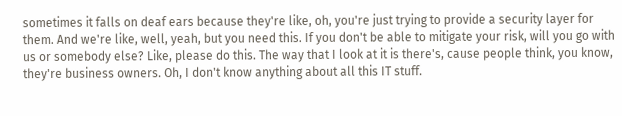sometimes it falls on deaf ears because they're like, oh, you're just trying to provide a security layer for them. And we're like, well, yeah, but you need this. If you don't be able to mitigate your risk, will you go with us or somebody else? Like, please do this. The way that I look at it is there's, cause people think, you know, they're business owners. Oh, I don't know anything about all this IT stuff.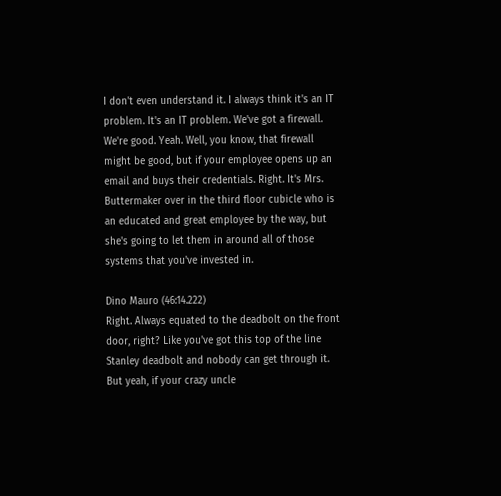I don't even understand it. I always think it's an IT problem. It's an IT problem. We've got a firewall. We're good. Yeah. Well, you know, that firewall might be good, but if your employee opens up an email and buys their credentials. Right. It's Mrs. Buttermaker over in the third floor cubicle who is an educated and great employee by the way, but she's going to let them in around all of those systems that you've invested in.

Dino Mauro (46:14.222)
Right. Always equated to the deadbolt on the front door, right? Like you've got this top of the line Stanley deadbolt and nobody can get through it. But yeah, if your crazy uncle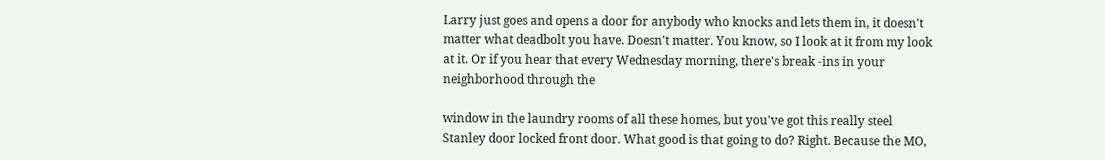Larry just goes and opens a door for anybody who knocks and lets them in, it doesn't matter what deadbolt you have. Doesn't matter. You know, so I look at it from my look at it. Or if you hear that every Wednesday morning, there's break -ins in your neighborhood through the

window in the laundry rooms of all these homes, but you've got this really steel Stanley door locked front door. What good is that going to do? Right. Because the MO,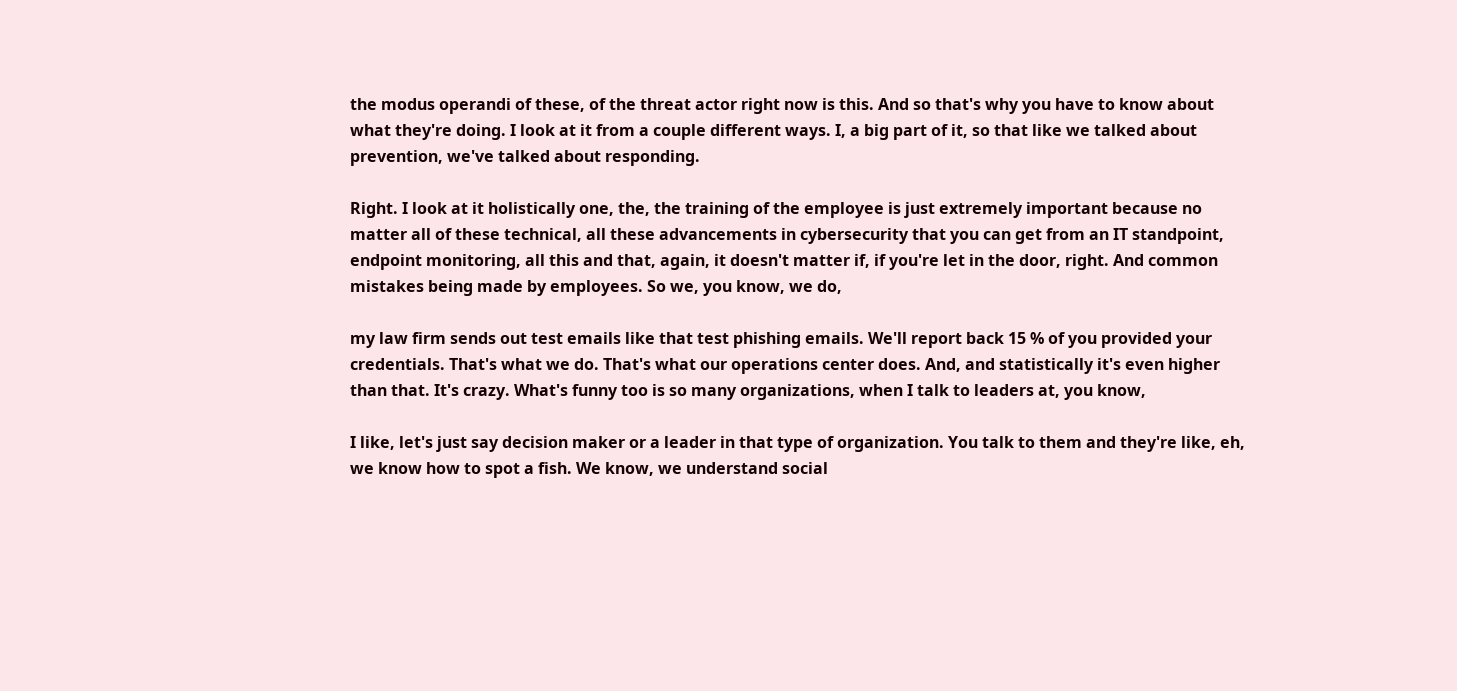the modus operandi of these, of the threat actor right now is this. And so that's why you have to know about what they're doing. I look at it from a couple different ways. I, a big part of it, so that like we talked about prevention, we've talked about responding.

Right. I look at it holistically one, the, the training of the employee is just extremely important because no matter all of these technical, all these advancements in cybersecurity that you can get from an IT standpoint, endpoint monitoring, all this and that, again, it doesn't matter if, if you're let in the door, right. And common mistakes being made by employees. So we, you know, we do,

my law firm sends out test emails like that test phishing emails. We'll report back 15 % of you provided your credentials. That's what we do. That's what our operations center does. And, and statistically it's even higher than that. It's crazy. What's funny too is so many organizations, when I talk to leaders at, you know,

I like, let's just say decision maker or a leader in that type of organization. You talk to them and they're like, eh, we know how to spot a fish. We know, we understand social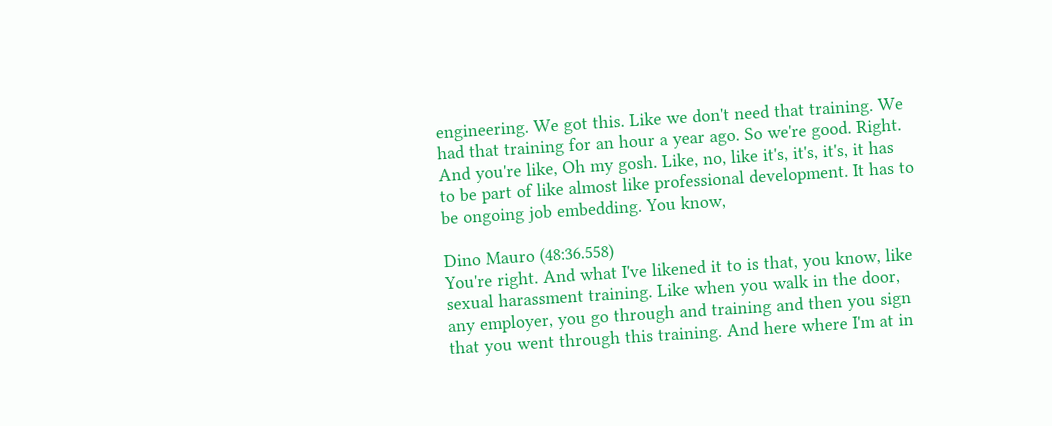engineering. We got this. Like we don't need that training. We had that training for an hour a year ago. So we're good. Right. And you're like, Oh my gosh. Like, no, like it's, it's, it's, it has to be part of like almost like professional development. It has to be ongoing job embedding. You know,

Dino Mauro (48:36.558)
You're right. And what I've likened it to is that, you know, like sexual harassment training. Like when you walk in the door, any employer, you go through and training and then you sign that you went through this training. And here where I'm at in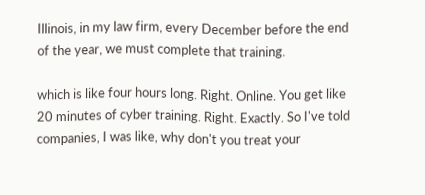Illinois, in my law firm, every December before the end of the year, we must complete that training.

which is like four hours long. Right. Online. You get like 20 minutes of cyber training. Right. Exactly. So I've told companies, I was like, why don't you treat your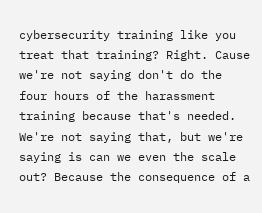cybersecurity training like you treat that training? Right. Cause we're not saying don't do the four hours of the harassment training because that's needed. We're not saying that, but we're saying is can we even the scale out? Because the consequence of a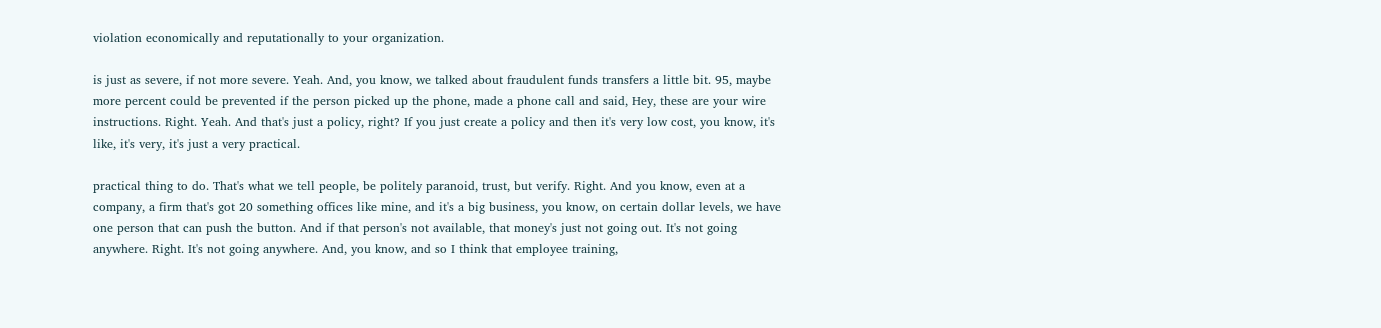violation economically and reputationally to your organization.

is just as severe, if not more severe. Yeah. And, you know, we talked about fraudulent funds transfers a little bit. 95, maybe more percent could be prevented if the person picked up the phone, made a phone call and said, Hey, these are your wire instructions. Right. Yeah. And that's just a policy, right? If you just create a policy and then it's very low cost, you know, it's like, it's very, it's just a very practical.

practical thing to do. That's what we tell people, be politely paranoid, trust, but verify. Right. And you know, even at a company, a firm that's got 20 something offices like mine, and it's a big business, you know, on certain dollar levels, we have one person that can push the button. And if that person's not available, that money's just not going out. It's not going anywhere. Right. It's not going anywhere. And, you know, and so I think that employee training,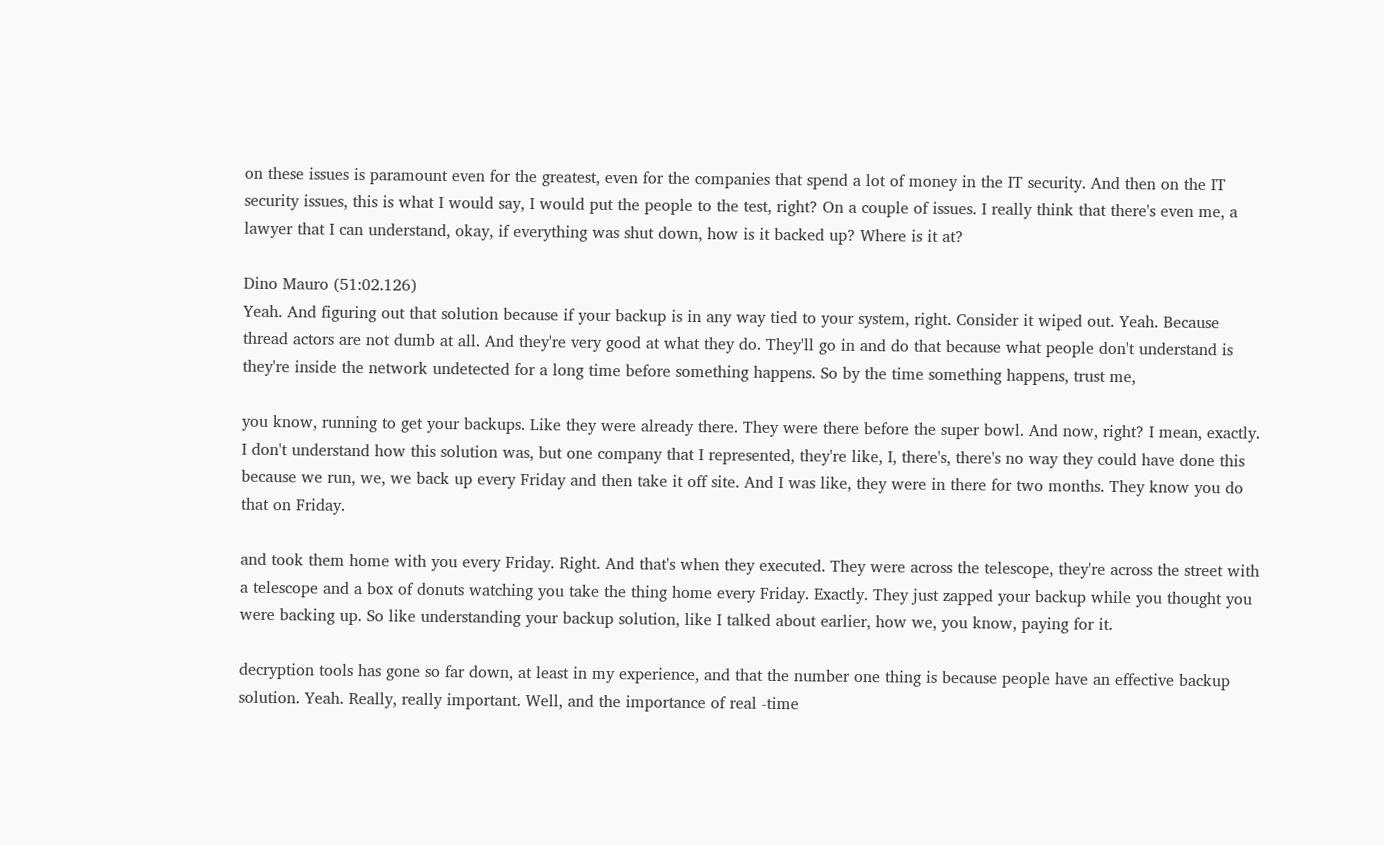on these issues is paramount even for the greatest, even for the companies that spend a lot of money in the IT security. And then on the IT security issues, this is what I would say, I would put the people to the test, right? On a couple of issues. I really think that there's even me, a lawyer that I can understand, okay, if everything was shut down, how is it backed up? Where is it at?

Dino Mauro (51:02.126)
Yeah. And figuring out that solution because if your backup is in any way tied to your system, right. Consider it wiped out. Yeah. Because thread actors are not dumb at all. And they're very good at what they do. They'll go in and do that because what people don't understand is they're inside the network undetected for a long time before something happens. So by the time something happens, trust me,

you know, running to get your backups. Like they were already there. They were there before the super bowl. And now, right? I mean, exactly. I don't understand how this solution was, but one company that I represented, they're like, I, there's, there's no way they could have done this because we run, we, we back up every Friday and then take it off site. And I was like, they were in there for two months. They know you do that on Friday.

and took them home with you every Friday. Right. And that's when they executed. They were across the telescope, they're across the street with a telescope and a box of donuts watching you take the thing home every Friday. Exactly. They just zapped your backup while you thought you were backing up. So like understanding your backup solution, like I talked about earlier, how we, you know, paying for it.

decryption tools has gone so far down, at least in my experience, and that the number one thing is because people have an effective backup solution. Yeah. Really, really important. Well, and the importance of real -time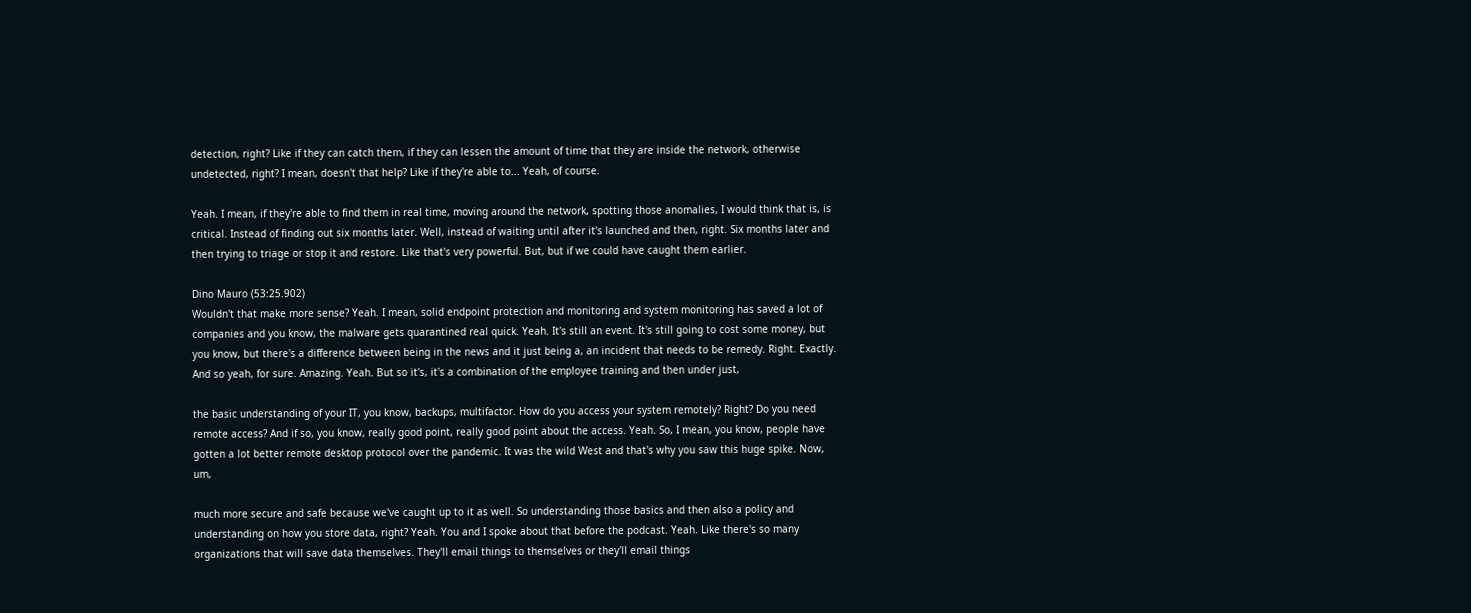detection, right? Like if they can catch them, if they can lessen the amount of time that they are inside the network, otherwise undetected, right? I mean, doesn't that help? Like if they're able to... Yeah, of course.

Yeah. I mean, if they're able to find them in real time, moving around the network, spotting those anomalies, I would think that is, is critical. Instead of finding out six months later. Well, instead of waiting until after it's launched and then, right. Six months later and then trying to triage or stop it and restore. Like that's very powerful. But, but if we could have caught them earlier.

Dino Mauro (53:25.902)
Wouldn't that make more sense? Yeah. I mean, solid endpoint protection and monitoring and system monitoring has saved a lot of companies and you know, the malware gets quarantined real quick. Yeah. It's still an event. It's still going to cost some money, but you know, but there's a difference between being in the news and it just being a, an incident that needs to be remedy. Right. Exactly. And so yeah, for sure. Amazing. Yeah. But so it's, it's a combination of the employee training and then under just,

the basic understanding of your IT, you know, backups, multifactor. How do you access your system remotely? Right? Do you need remote access? And if so, you know, really good point, really good point about the access. Yeah. So, I mean, you know, people have gotten a lot better remote desktop protocol over the pandemic. It was the wild West and that's why you saw this huge spike. Now, um,

much more secure and safe because we've caught up to it as well. So understanding those basics and then also a policy and understanding on how you store data, right? Yeah. You and I spoke about that before the podcast. Yeah. Like there's so many organizations that will save data themselves. They'll email things to themselves or they'll email things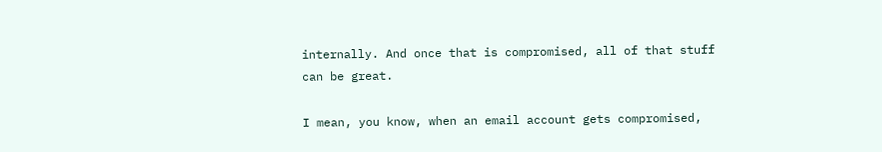internally. And once that is compromised, all of that stuff can be great.

I mean, you know, when an email account gets compromised,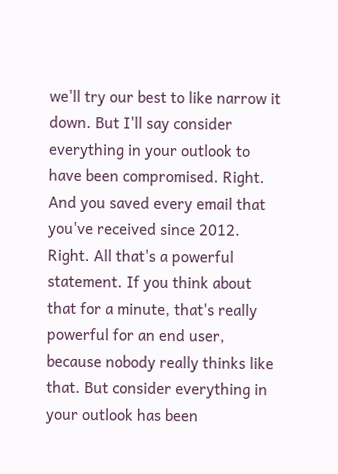we'll try our best to like narrow it down. But I'll say consider everything in your outlook to have been compromised. Right. And you saved every email that you've received since 2012. Right. All that's a powerful statement. If you think about that for a minute, that's really powerful for an end user, because nobody really thinks like that. But consider everything in your outlook has been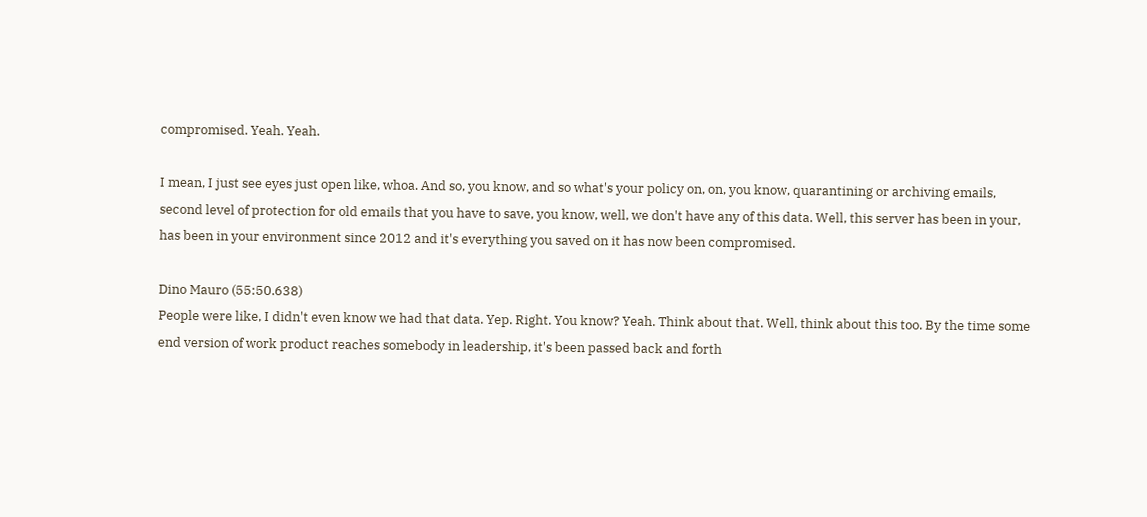compromised. Yeah. Yeah.

I mean, I just see eyes just open like, whoa. And so, you know, and so what's your policy on, on, you know, quarantining or archiving emails, second level of protection for old emails that you have to save, you know, well, we don't have any of this data. Well, this server has been in your, has been in your environment since 2012 and it's everything you saved on it has now been compromised.

Dino Mauro (55:50.638)
People were like, I didn't even know we had that data. Yep. Right. You know? Yeah. Think about that. Well, think about this too. By the time some end version of work product reaches somebody in leadership, it's been passed back and forth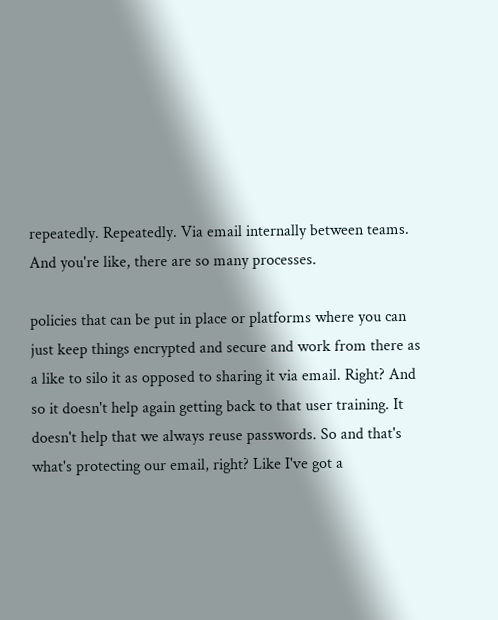repeatedly. Repeatedly. Via email internally between teams. And you're like, there are so many processes.

policies that can be put in place or platforms where you can just keep things encrypted and secure and work from there as a like to silo it as opposed to sharing it via email. Right? And so it doesn't help again getting back to that user training. It doesn't help that we always reuse passwords. So and that's what's protecting our email, right? Like I've got a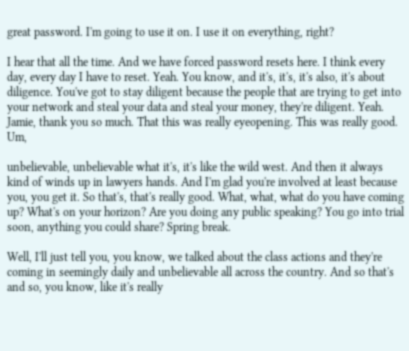great password. I'm going to use it on. I use it on everything, right?

I hear that all the time. And we have forced password resets here. I think every day, every day I have to reset. Yeah. You know, and it's, it's, it's also, it's about diligence. You've got to stay diligent because the people that are trying to get into your network and steal your data and steal your money, they're diligent. Yeah. Jamie, thank you so much. That this was really eyeopening. This was really good. Um,

unbelievable, unbelievable what it's, it's like the wild west. And then it always kind of winds up in lawyers hands. And I'm glad you're involved at least because you, you get it. So that's, that's really good. What, what, what do you have coming up? What's on your horizon? Are you doing any public speaking? You go into trial soon, anything you could share? Spring break.

Well, I'll just tell you, you know, we talked about the class actions and they're coming in seemingly daily and unbelievable all across the country. And so that's and so, you know, like it's really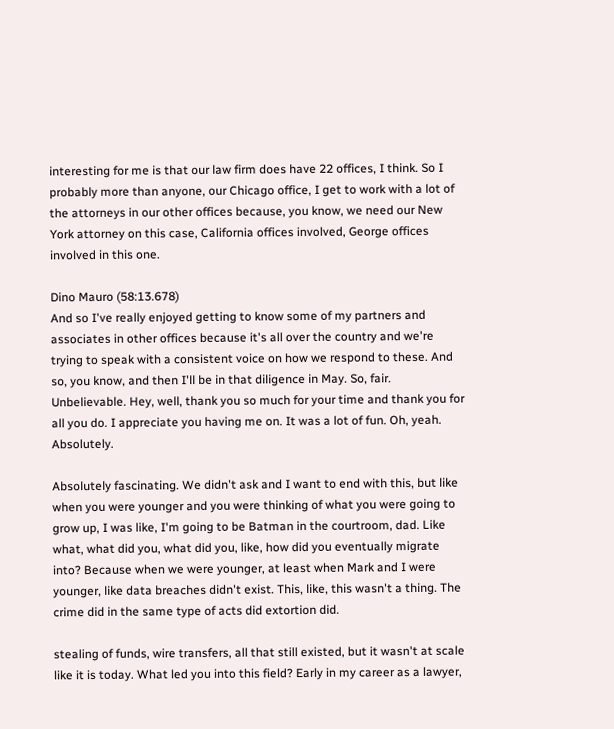interesting for me is that our law firm does have 22 offices, I think. So I probably more than anyone, our Chicago office, I get to work with a lot of the attorneys in our other offices because, you know, we need our New York attorney on this case, California offices involved, George offices involved in this one.

Dino Mauro (58:13.678)
And so I've really enjoyed getting to know some of my partners and associates in other offices because it's all over the country and we're trying to speak with a consistent voice on how we respond to these. And so, you know, and then I'll be in that diligence in May. So, fair. Unbelievable. Hey, well, thank you so much for your time and thank you for all you do. I appreciate you having me on. It was a lot of fun. Oh, yeah. Absolutely.

Absolutely fascinating. We didn't ask and I want to end with this, but like when you were younger and you were thinking of what you were going to grow up, I was like, I'm going to be Batman in the courtroom, dad. Like what, what did you, what did you, like, how did you eventually migrate into? Because when we were younger, at least when Mark and I were younger, like data breaches didn't exist. This, like, this wasn't a thing. The crime did in the same type of acts did extortion did.

stealing of funds, wire transfers, all that still existed, but it wasn't at scale like it is today. What led you into this field? Early in my career as a lawyer,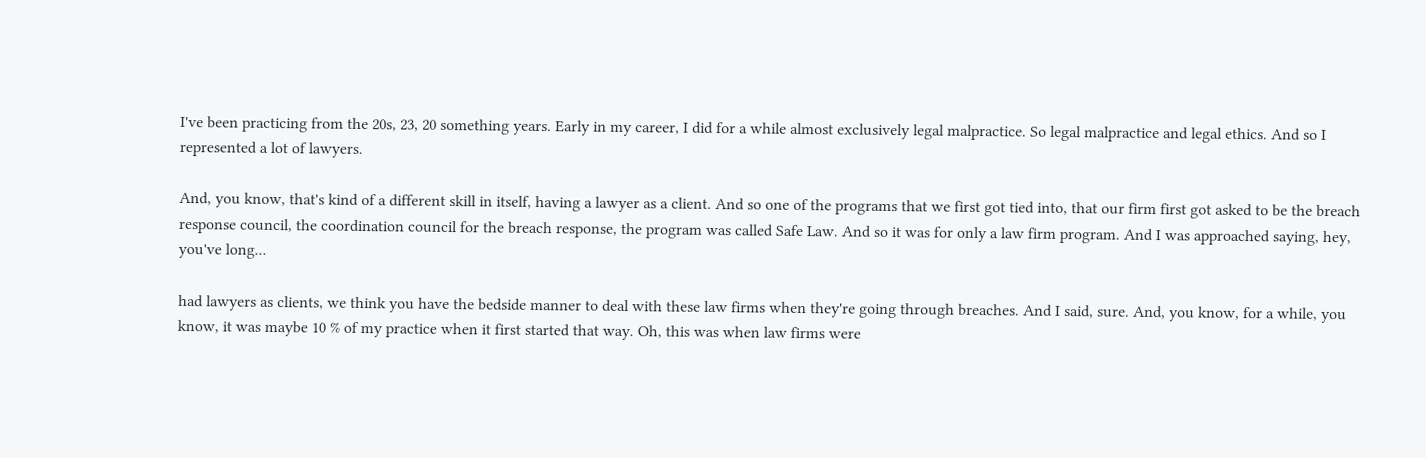I've been practicing from the 20s, 23, 20 something years. Early in my career, I did for a while almost exclusively legal malpractice. So legal malpractice and legal ethics. And so I represented a lot of lawyers.

And, you know, that's kind of a different skill in itself, having a lawyer as a client. And so one of the programs that we first got tied into, that our firm first got asked to be the breach response council, the coordination council for the breach response, the program was called Safe Law. And so it was for only a law firm program. And I was approached saying, hey, you've long...

had lawyers as clients, we think you have the bedside manner to deal with these law firms when they're going through breaches. And I said, sure. And, you know, for a while, you know, it was maybe 10 % of my practice when it first started that way. Oh, this was when law firms were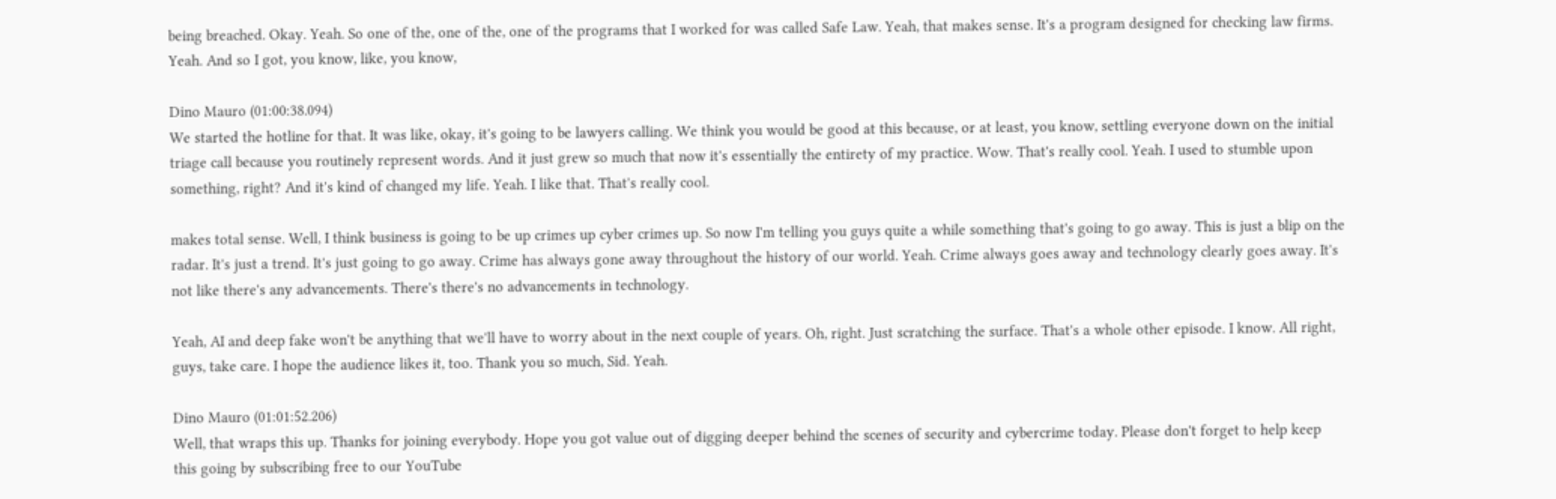being breached. Okay. Yeah. So one of the, one of the, one of the programs that I worked for was called Safe Law. Yeah, that makes sense. It's a program designed for checking law firms. Yeah. And so I got, you know, like, you know,

Dino Mauro (01:00:38.094)
We started the hotline for that. It was like, okay, it's going to be lawyers calling. We think you would be good at this because, or at least, you know, settling everyone down on the initial triage call because you routinely represent words. And it just grew so much that now it's essentially the entirety of my practice. Wow. That's really cool. Yeah. I used to stumble upon something, right? And it's kind of changed my life. Yeah. I like that. That's really cool.

makes total sense. Well, I think business is going to be up crimes up cyber crimes up. So now I'm telling you guys quite a while something that's going to go away. This is just a blip on the radar. It's just a trend. It's just going to go away. Crime has always gone away throughout the history of our world. Yeah. Crime always goes away and technology clearly goes away. It's not like there's any advancements. There's there's no advancements in technology.

Yeah, AI and deep fake won't be anything that we'll have to worry about in the next couple of years. Oh, right. Just scratching the surface. That's a whole other episode. I know. All right, guys, take care. I hope the audience likes it, too. Thank you so much, Sid. Yeah.

Dino Mauro (01:01:52.206)
Well, that wraps this up. Thanks for joining everybody. Hope you got value out of digging deeper behind the scenes of security and cybercrime today. Please don't forget to help keep this going by subscribing free to our YouTube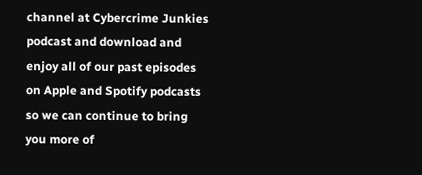channel at Cybercrime Junkies podcast and download and enjoy all of our past episodes on Apple and Spotify podcasts so we can continue to bring you more of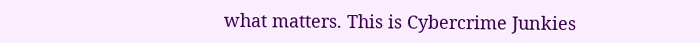what matters. This is Cybercrime Junkies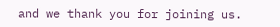and we thank you for joining us.